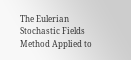The Eulerian Stochastic Fields Method Applied to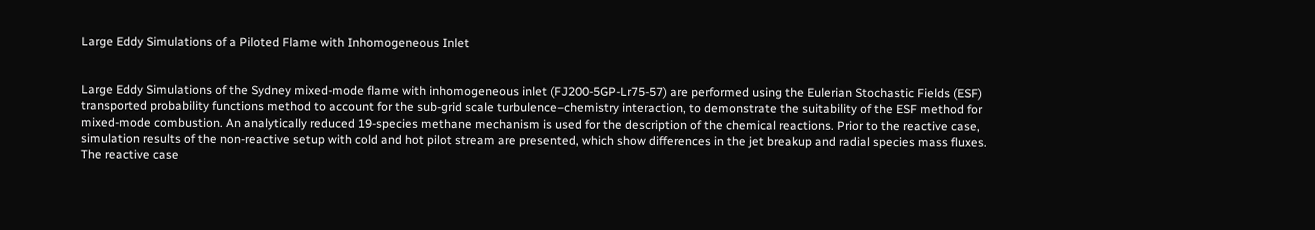Large Eddy Simulations of a Piloted Flame with Inhomogeneous Inlet


Large Eddy Simulations of the Sydney mixed-mode flame with inhomogeneous inlet (FJ200-5GP-Lr75-57) are performed using the Eulerian Stochastic Fields (ESF) transported probability functions method to account for the sub-grid scale turbulence–chemistry interaction, to demonstrate the suitability of the ESF method for mixed-mode combustion. An analytically reduced 19-species methane mechanism is used for the description of the chemical reactions. Prior to the reactive case, simulation results of the non-reactive setup with cold and hot pilot stream are presented, which show differences in the jet breakup and radial species mass fluxes. The reactive case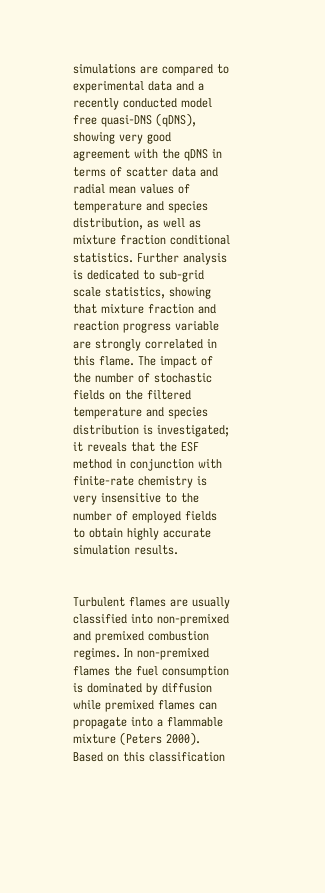simulations are compared to experimental data and a recently conducted model free quasi-DNS (qDNS), showing very good agreement with the qDNS in terms of scatter data and radial mean values of temperature and species distribution, as well as mixture fraction conditional statistics. Further analysis is dedicated to sub-grid scale statistics, showing that mixture fraction and reaction progress variable are strongly correlated in this flame. The impact of the number of stochastic fields on the filtered temperature and species distribution is investigated; it reveals that the ESF method in conjunction with finite-rate chemistry is very insensitive to the number of employed fields to obtain highly accurate simulation results.


Turbulent flames are usually classified into non-premixed and premixed combustion regimes. In non-premixed flames the fuel consumption is dominated by diffusion while premixed flames can propagate into a flammable mixture (Peters 2000). Based on this classification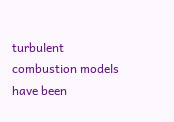turbulent combustion models have been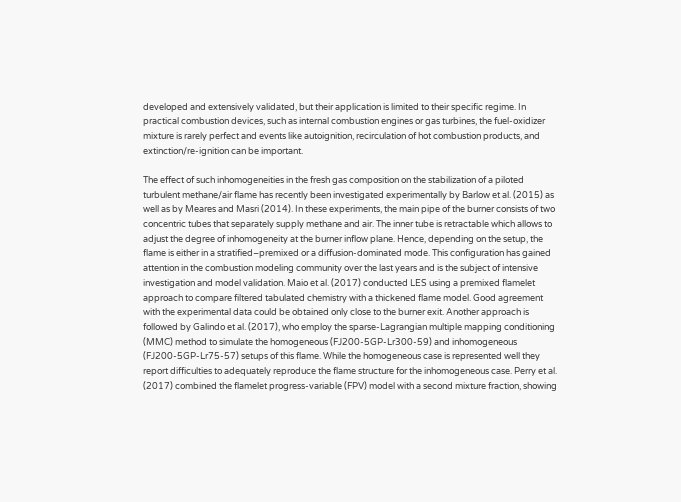developed and extensively validated, but their application is limited to their specific regime. In practical combustion devices, such as internal combustion engines or gas turbines, the fuel-oxidizer mixture is rarely perfect and events like autoignition, recirculation of hot combustion products, and extinction/re-ignition can be important.

The effect of such inhomogeneities in the fresh gas composition on the stabilization of a piloted turbulent methane/air flame has recently been investigated experimentally by Barlow et al. (2015) as well as by Meares and Masri (2014). In these experiments, the main pipe of the burner consists of two concentric tubes that separately supply methane and air. The inner tube is retractable which allows to adjust the degree of inhomogeneity at the burner inflow plane. Hence, depending on the setup, the flame is either in a stratified–premixed or a diffusion-dominated mode. This configuration has gained attention in the combustion modeling community over the last years and is the subject of intensive investigation and model validation. Maio et al. (2017) conducted LES using a premixed flamelet approach to compare filtered tabulated chemistry with a thickened flame model. Good agreement with the experimental data could be obtained only close to the burner exit. Another approach is followed by Galindo et al. (2017), who employ the sparse-Lagrangian multiple mapping conditioning (MMC) method to simulate the homogeneous (FJ200-5GP-Lr300-59) and inhomogeneous (FJ200-5GP-Lr75-57) setups of this flame. While the homogeneous case is represented well they report difficulties to adequately reproduce the flame structure for the inhomogeneous case. Perry et al. (2017) combined the flamelet progress-variable (FPV) model with a second mixture fraction, showing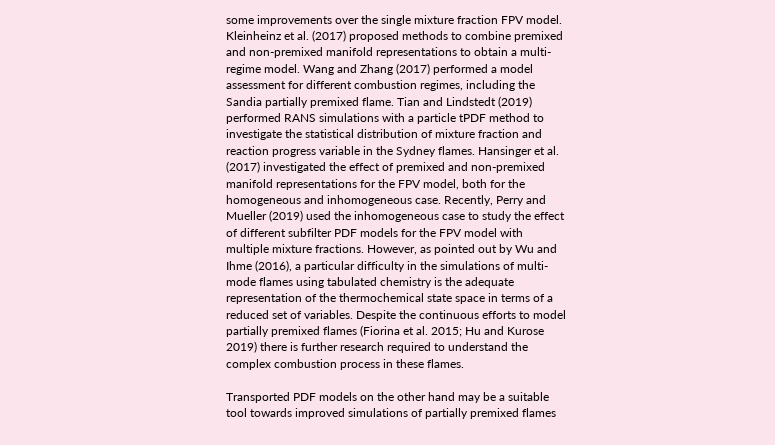some improvements over the single mixture fraction FPV model. Kleinheinz et al. (2017) proposed methods to combine premixed and non-premixed manifold representations to obtain a multi-regime model. Wang and Zhang (2017) performed a model assessment for different combustion regimes, including the Sandia partially premixed flame. Tian and Lindstedt (2019) performed RANS simulations with a particle tPDF method to investigate the statistical distribution of mixture fraction and reaction progress variable in the Sydney flames. Hansinger et al. (2017) investigated the effect of premixed and non-premixed manifold representations for the FPV model, both for the homogeneous and inhomogeneous case. Recently, Perry and Mueller (2019) used the inhomogeneous case to study the effect of different subfilter PDF models for the FPV model with multiple mixture fractions. However, as pointed out by Wu and Ihme (2016), a particular difficulty in the simulations of multi-mode flames using tabulated chemistry is the adequate representation of the thermochemical state space in terms of a reduced set of variables. Despite the continuous efforts to model partially premixed flames (Fiorina et al. 2015; Hu and Kurose 2019) there is further research required to understand the complex combustion process in these flames.

Transported PDF models on the other hand may be a suitable tool towards improved simulations of partially premixed flames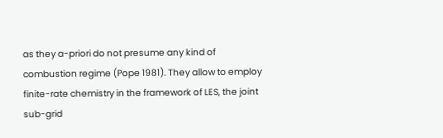as they a-priori do not presume any kind of combustion regime (Pope 1981). They allow to employ finite-rate chemistry in the framework of LES, the joint sub-grid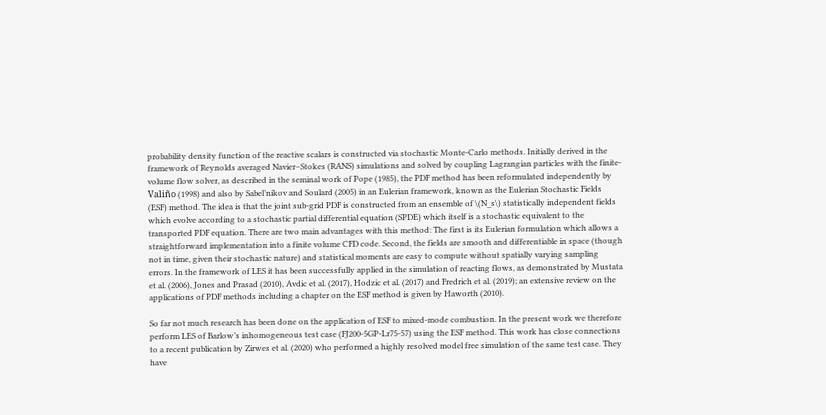probability density function of the reactive scalars is constructed via stochastic Monte-Carlo methods. Initially derived in the framework of Reynolds averaged Navier–Stokes (RANS) simulations and solved by coupling Lagrangian particles with the finite-volume flow solver, as described in the seminal work of Pope (1985), the PDF method has been reformulated independently by Valiño (1998) and also by Sabel’nikov and Soulard (2005) in an Eulerian framework, known as the Eulerian Stochastic Fields (ESF) method. The idea is that the joint sub-grid PDF is constructed from an ensemble of \(N_s\) statistically independent fields which evolve according to a stochastic partial differential equation (SPDE) which itself is a stochastic equivalent to the transported PDF equation. There are two main advantages with this method: The first is its Eulerian formulation which allows a straightforward implementation into a finite volume CFD code. Second, the fields are smooth and differentiable in space (though not in time, given their stochastic nature) and statistical moments are easy to compute without spatially varying sampling errors. In the framework of LES it has been successfully applied in the simulation of reacting flows, as demonstrated by Mustata et al. (2006), Jones and Prasad (2010), Avdic et al. (2017), Hodzic et al. (2017) and Fredrich et al. (2019); an extensive review on the applications of PDF methods including a chapter on the ESF method is given by Haworth (2010).

So far not much research has been done on the application of ESF to mixed-mode combustion. In the present work we therefore perform LES of Barlow’s inhomogeneous test case (FJ200-5GP-Lr75-57) using the ESF method. This work has close connections to a recent publication by Zirwes et al. (2020) who performed a highly resolved model free simulation of the same test case. They have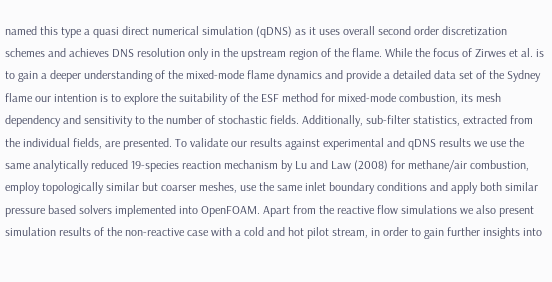named this type a quasi direct numerical simulation (qDNS) as it uses overall second order discretization schemes and achieves DNS resolution only in the upstream region of the flame. While the focus of Zirwes et al. is to gain a deeper understanding of the mixed-mode flame dynamics and provide a detailed data set of the Sydney flame our intention is to explore the suitability of the ESF method for mixed-mode combustion, its mesh dependency and sensitivity to the number of stochastic fields. Additionally, sub-filter statistics, extracted from the individual fields, are presented. To validate our results against experimental and qDNS results we use the same analytically reduced 19-species reaction mechanism by Lu and Law (2008) for methane/air combustion, employ topologically similar but coarser meshes, use the same inlet boundary conditions and apply both similar pressure based solvers implemented into OpenFOAM. Apart from the reactive flow simulations we also present simulation results of the non-reactive case with a cold and hot pilot stream, in order to gain further insights into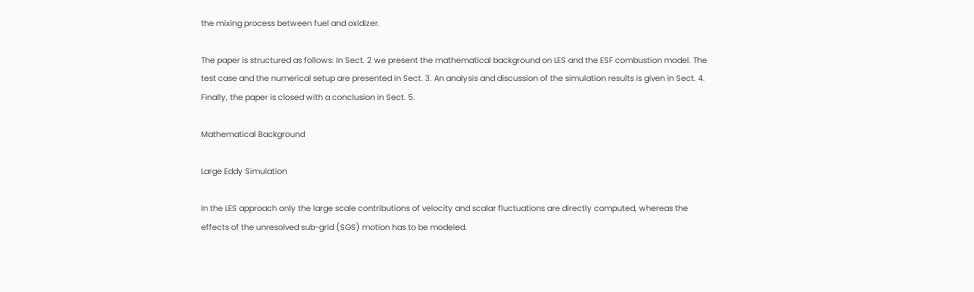the mixing process between fuel and oxidizer.

The paper is structured as follows: In Sect. 2 we present the mathematical background on LES and the ESF combustion model. The test case and the numerical setup are presented in Sect. 3. An analysis and discussion of the simulation results is given in Sect. 4. Finally, the paper is closed with a conclusion in Sect. 5.

Mathematical Background

Large Eddy Simulation

In the LES approach only the large scale contributions of velocity and scalar fluctuations are directly computed, whereas the effects of the unresolved sub-grid (SGS) motion has to be modeled.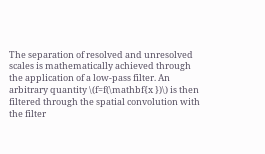The separation of resolved and unresolved scales is mathematically achieved through the application of a low-pass filter. An arbitrary quantity \(f=f(\mathbf{x })\) is then filtered through the spatial convolution with the filter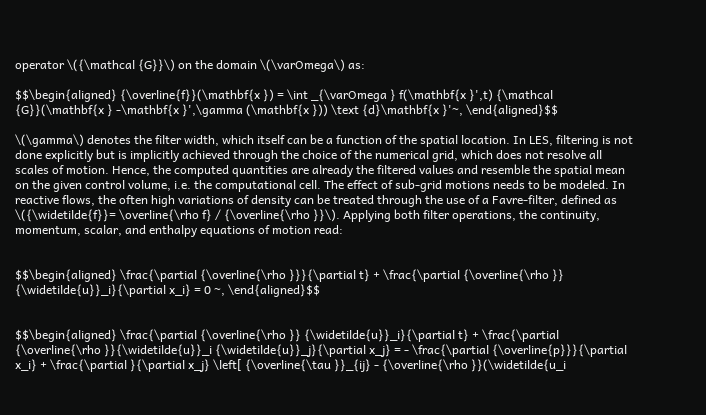operator \({\mathcal {G}}\) on the domain \(\varOmega\) as:

$$\begin{aligned} {\overline{f}}(\mathbf{x }) = \int _{\varOmega } f(\mathbf{x }',t) {\mathcal {G}}(\mathbf{x } -\mathbf{x }',\gamma (\mathbf{x })) \text {d}\mathbf{x }'~, \end{aligned}$$

\(\gamma\) denotes the filter width, which itself can be a function of the spatial location. In LES, filtering is not done explicitly but is implicitly achieved through the choice of the numerical grid, which does not resolve all scales of motion. Hence, the computed quantities are already the filtered values and resemble the spatial mean on the given control volume, i.e. the computational cell. The effect of sub-grid motions needs to be modeled. In reactive flows, the often high variations of density can be treated through the use of a Favre-filter, defined as \({\widetilde{f}}= \overline{\rho f} / {\overline{\rho }}\). Applying both filter operations, the continuity, momentum, scalar, and enthalpy equations of motion read:


$$\begin{aligned} \frac{\partial {\overline{\rho }}}{\partial t} + \frac{\partial {\overline{\rho }} {\widetilde{u}}_i}{\partial x_i} = 0 ~, \end{aligned}$$


$$\begin{aligned} \frac{\partial {\overline{\rho }} {\widetilde{u}}_i}{\partial t} + \frac{\partial {\overline{\rho }}{\widetilde{u}}_i {\widetilde{u}}_j}{\partial x_j} = - \frac{\partial {\overline{p}}}{\partial x_i} + \frac{\partial }{\partial x_j} \left[ {\overline{\tau }}_{ij} - {\overline{\rho }}(\widetilde{u_i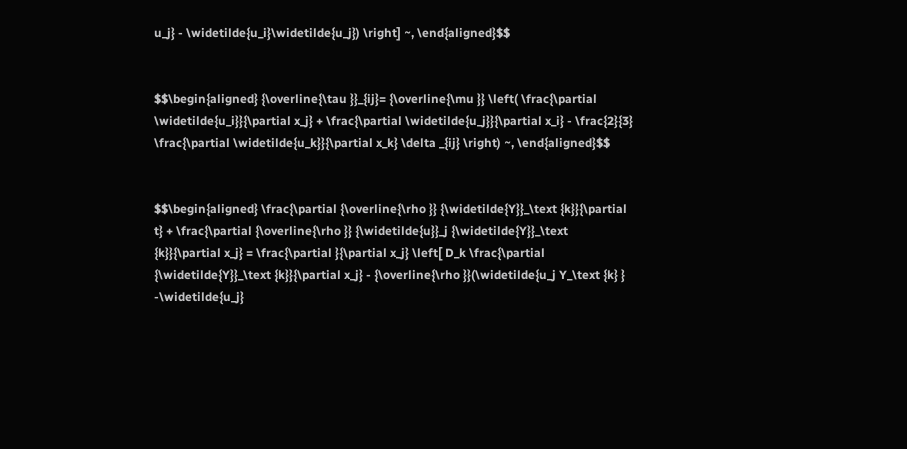u_j} - \widetilde{u_i}\widetilde{u_j}) \right] ~, \end{aligned}$$


$$\begin{aligned} {\overline{\tau }}_{ij}= {\overline{\mu }} \left( \frac{\partial \widetilde{u_i}}{\partial x_j} + \frac{\partial \widetilde{u_j}}{\partial x_i} - \frac{2}{3} \frac{\partial \widetilde{u_k}}{\partial x_k} \delta _{ij} \right) ~, \end{aligned}$$


$$\begin{aligned} \frac{\partial {\overline{\rho }} {\widetilde{Y}}_\text {k}}{\partial t} + \frac{\partial {\overline{\rho }} {\widetilde{u}}_j {\widetilde{Y}}_\text {k}}{\partial x_j} = \frac{\partial }{\partial x_j} \left[ D_k \frac{\partial {\widetilde{Y}}_\text {k}}{\partial x_j} - {\overline{\rho }}(\widetilde{u_j Y_\text {k} } -\widetilde{u_j}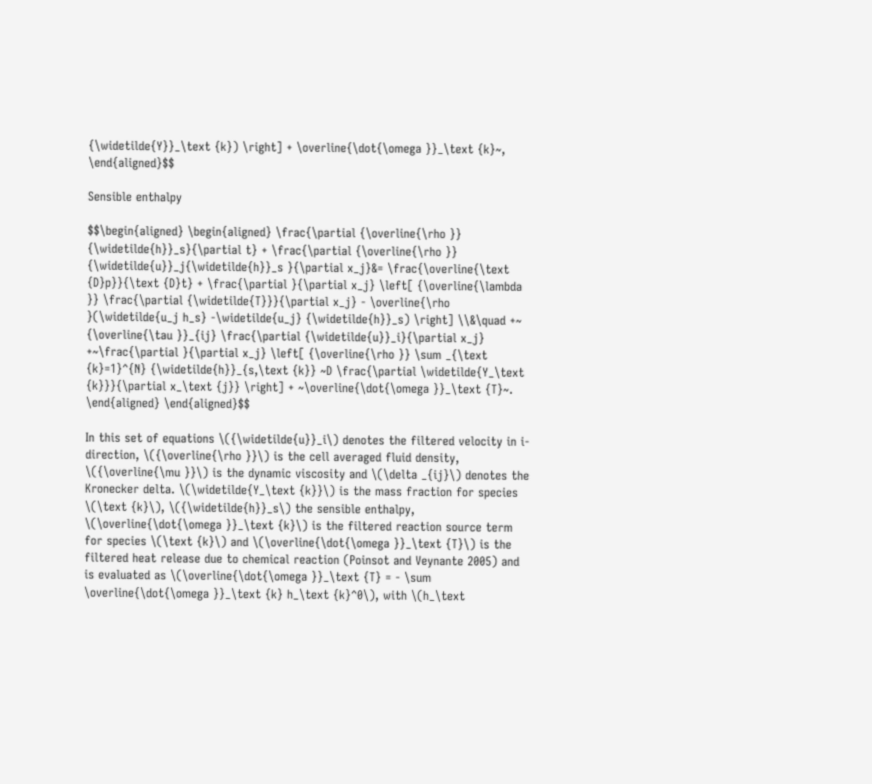{\widetilde{Y}}_\text {k}) \right] + \overline{\dot{\omega }}_\text {k}~, \end{aligned}$$

Sensible enthalpy

$$\begin{aligned} \begin{aligned} \frac{\partial {\overline{\rho }} {\widetilde{h}}_s}{\partial t} + \frac{\partial {\overline{\rho }} {\widetilde{u}}_j{\widetilde{h}}_s }{\partial x_j}&= \frac{\overline{\text {D}p}}{\text {D}t} + \frac{\partial }{\partial x_j} \left[ {\overline{\lambda }} \frac{\partial {\widetilde{T}}}{\partial x_j} - \overline{\rho }(\widetilde{u_j h_s} -\widetilde{u_j} {\widetilde{h}}_s) \right] \\&\quad +~ {\overline{\tau }}_{ij} \frac{\partial {\widetilde{u}}_i}{\partial x_j} +~\frac{\partial }{\partial x_j} \left[ {\overline{\rho }} \sum _{\text {k}=1}^{N} {\widetilde{h}}_{s,\text {k}} ~D \frac{\partial \widetilde{Y_\text {k}}}{\partial x_\text {j}} \right] + ~\overline{\dot{\omega }}_\text {T}~. \end{aligned} \end{aligned}$$

In this set of equations \({\widetilde{u}}_i\) denotes the filtered velocity in i-direction, \({\overline{\rho }}\) is the cell averaged fluid density, \({\overline{\mu }}\) is the dynamic viscosity and \(\delta _{ij}\) denotes the Kronecker delta. \(\widetilde{Y_\text {k}}\) is the mass fraction for species \(\text {k}\), \({\widetilde{h}}_s\) the sensible enthalpy, \(\overline{\dot{\omega }}_\text {k}\) is the filtered reaction source term for species \(\text {k}\) and \(\overline{\dot{\omega }}_\text {T}\) is the filtered heat release due to chemical reaction (Poinsot and Veynante 2005) and is evaluated as \(\overline{\dot{\omega }}_\text {T} = - \sum \overline{\dot{\omega }}_\text {k} h_\text {k}^0\), with \(h_\text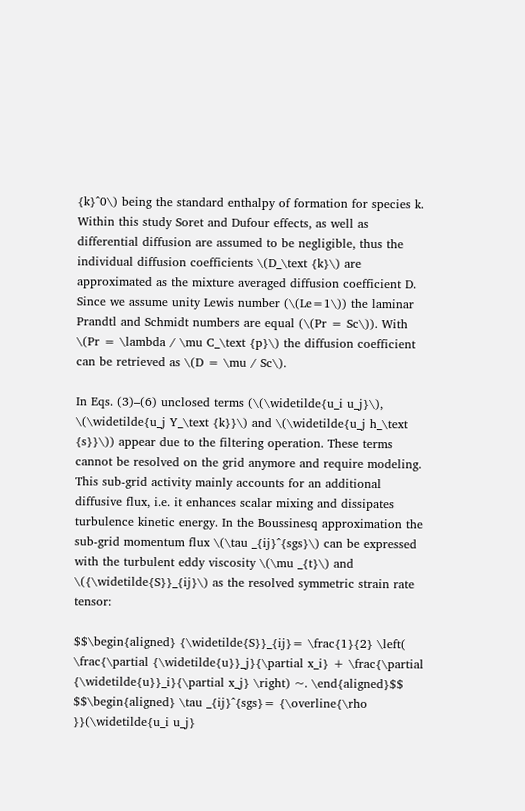{k}^0\) being the standard enthalpy of formation for species k. Within this study Soret and Dufour effects, as well as differential diffusion are assumed to be negligible, thus the individual diffusion coefficients \(D_\text {k}\) are approximated as the mixture averaged diffusion coefficient D. Since we assume unity Lewis number (\(Le=1\)) the laminar Prandtl and Schmidt numbers are equal (\(Pr = Sc\)). With \(Pr = \lambda / \mu C_\text {p}\) the diffusion coefficient can be retrieved as \(D = \mu / Sc\).

In Eqs. (3)–(6) unclosed terms (\(\widetilde{u_i u_j}\), \(\widetilde{u_j Y_\text {k}}\) and \(\widetilde{u_j h_\text {s}}\)) appear due to the filtering operation. These terms cannot be resolved on the grid anymore and require modeling. This sub-grid activity mainly accounts for an additional diffusive flux, i.e. it enhances scalar mixing and dissipates turbulence kinetic energy. In the Boussinesq approximation the sub-grid momentum flux \(\tau _{ij}^{sgs}\) can be expressed with the turbulent eddy viscosity \(\mu _{t}\) and \({\widetilde{S}}_{ij}\) as the resolved symmetric strain rate tensor:

$$\begin{aligned} {\widetilde{S}}_{ij}= \frac{1}{2} \left( \frac{\partial {\widetilde{u}}_j}{\partial x_i} + \frac{\partial {\widetilde{u}}_i}{\partial x_j} \right) ~. \end{aligned}$$
$$\begin{aligned} \tau _{ij}^{sgs}= {\overline{\rho }}(\widetilde{u_i u_j}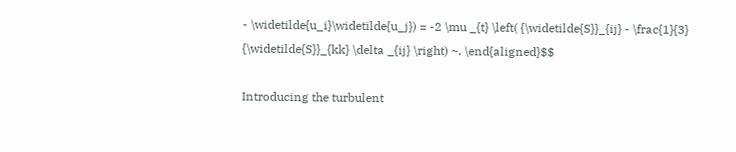- \widetilde{u_i}\widetilde{u_j}) = -2 \mu _{t} \left( {\widetilde{S}}_{ij} - \frac{1}{3} {\widetilde{S}}_{kk} \delta _{ij} \right) ~. \end{aligned}$$

Introducing the turbulent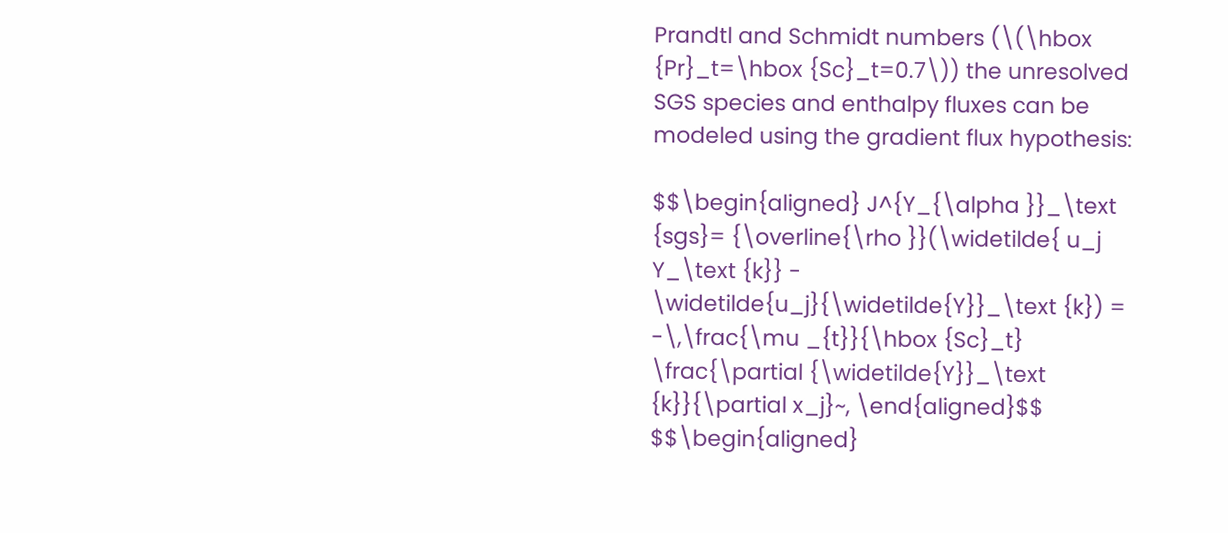Prandtl and Schmidt numbers (\(\hbox {Pr}_t=\hbox {Sc}_t=0.7\)) the unresolved SGS species and enthalpy fluxes can be modeled using the gradient flux hypothesis:

$$\begin{aligned} J^{Y_{\alpha }}_\text {sgs}= {\overline{\rho }}(\widetilde{ u_j Y_\text {k}} - \widetilde{u_j}{\widetilde{Y}}_\text {k}) = -\,\frac{\mu _{t}}{\hbox {Sc}_t} \frac{\partial {\widetilde{Y}}_\text {k}}{\partial x_j}~, \end{aligned}$$
$$\begin{aligned}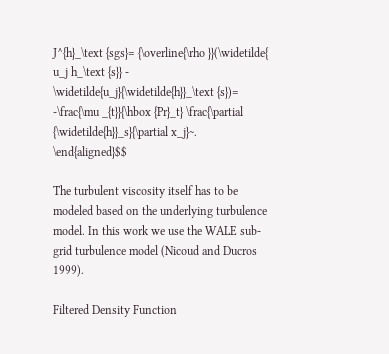J^{h}_\text {sgs}= {\overline{\rho }}(\widetilde{ u_j h_\text {s}} - \widetilde{u_j}{\widetilde{h}}_\text {s})= -\frac{\mu _{t}}{\hbox {Pr}_t} \frac{\partial {\widetilde{h}}_s}{\partial x_j}~. \end{aligned}$$

The turbulent viscosity itself has to be modeled based on the underlying turbulence model. In this work we use the WALE sub-grid turbulence model (Nicoud and Ducros 1999).

Filtered Density Function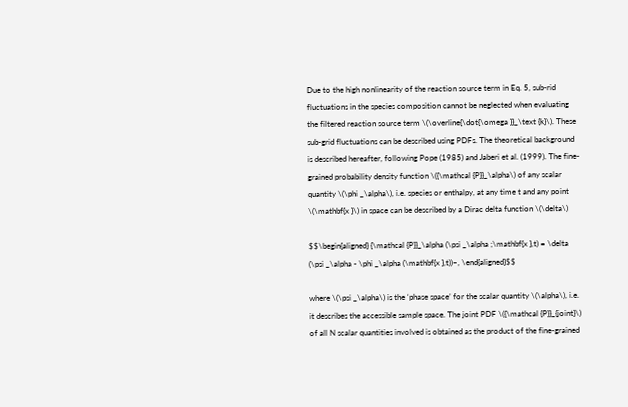Due to the high nonlinearity of the reaction source term in Eq. 5, sub-rid fluctuations in the species composition cannot be neglected when evaluating the filtered reaction source term \(\overline{\dot{\omega }}_\text {k}\). These sub-grid fluctuations can be described using PDFs. The theoretical background is described hereafter, following Pope (1985) and Jaberi et al. (1999). The fine-grained probability density function \({\mathcal {P}}_\alpha\) of any scalar quantity \(\phi _\alpha\), i.e. species or enthalpy, at any time t and any point \(\mathbf{x }\) in space can be described by a Dirac delta function \(\delta\)

$$\begin{aligned} {\mathcal {P}}_\alpha (\psi _\alpha ;\mathbf{x },t) = \delta (\psi _\alpha - \phi _\alpha (\mathbf{x },t))~, \end{aligned}$$

where \(\psi _\alpha\) is the ‘phase space’ for the scalar quantity \(\alpha\), i.e. it describes the accessible sample space. The joint PDF \({\mathcal {P}}_{joint}\) of all N scalar quantities involved is obtained as the product of the fine-grained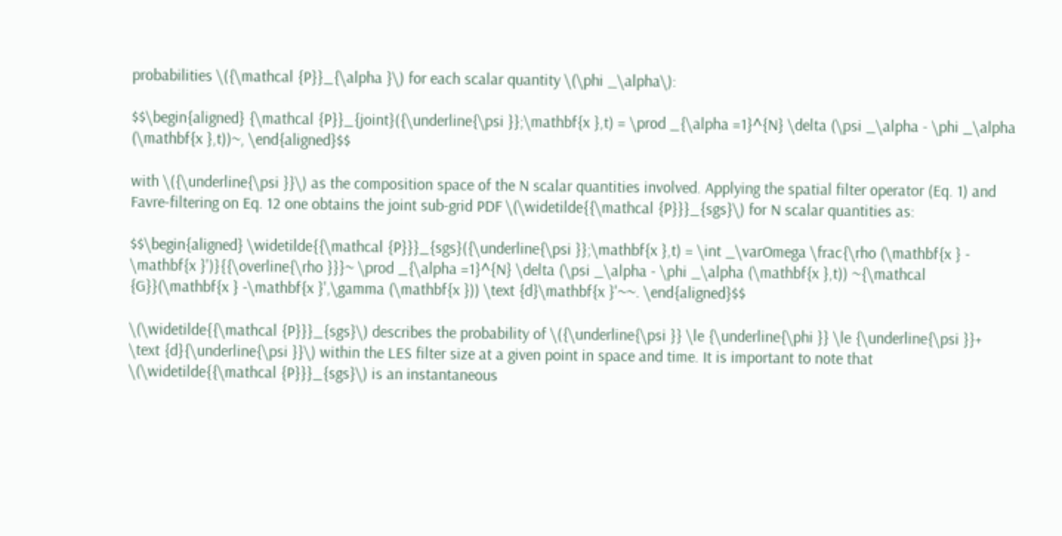probabilities \({\mathcal {P}}_{\alpha }\) for each scalar quantity \(\phi _\alpha\):

$$\begin{aligned} {\mathcal {P}}_{joint}({\underline{\psi }};\mathbf{x },t) = \prod _{\alpha =1}^{N} \delta (\psi _\alpha - \phi _\alpha (\mathbf{x },t))~, \end{aligned}$$

with \({\underline{\psi }}\) as the composition space of the N scalar quantities involved. Applying the spatial filter operator (Eq. 1) and Favre-filtering on Eq. 12 one obtains the joint sub-grid PDF \(\widetilde{{\mathcal {P}}}_{sgs}\) for N scalar quantities as:

$$\begin{aligned} \widetilde{{\mathcal {P}}}_{sgs}({\underline{\psi }};\mathbf{x },t) = \int _\varOmega \frac{\rho (\mathbf{x } - \mathbf{x }')}{{\overline{\rho }}}~ \prod _{\alpha =1}^{N} \delta (\psi _\alpha - \phi _\alpha (\mathbf{x },t)) ~{\mathcal {G}}(\mathbf{x } -\mathbf{x }',\gamma (\mathbf{x })) \text {d}\mathbf{x }'~~. \end{aligned}$$

\(\widetilde{{\mathcal {P}}}_{sgs}\) describes the probability of \({\underline{\psi }} \le {\underline{\phi }} \le {\underline{\psi }}+ \text {d}{\underline{\psi }}\) within the LES filter size at a given point in space and time. It is important to note that \(\widetilde{{\mathcal {P}}}_{sgs}\) is an instantaneous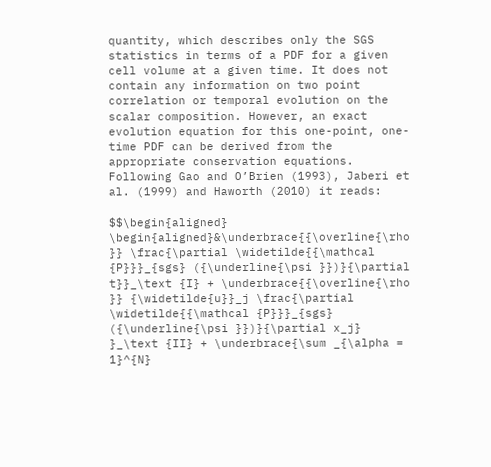quantity, which describes only the SGS statistics in terms of a PDF for a given cell volume at a given time. It does not contain any information on two point correlation or temporal evolution on the scalar composition. However, an exact evolution equation for this one-point, one-time PDF can be derived from the appropriate conservation equations. Following Gao and O’Brien (1993), Jaberi et al. (1999) and Haworth (2010) it reads:

$$\begin{aligned} \begin{aligned}&\underbrace{{\overline{\rho }} \frac{\partial \widetilde{{\mathcal {P}}}_{sgs} ({\underline{\psi }})}{\partial t}}_\text {I} + \underbrace{{\overline{\rho }} {\widetilde{u}}_j \frac{\partial \widetilde{{\mathcal {P}}}_{sgs} ({\underline{\psi }})}{\partial x_j} }_\text {II} + \underbrace{\sum _{\alpha = 1}^{N}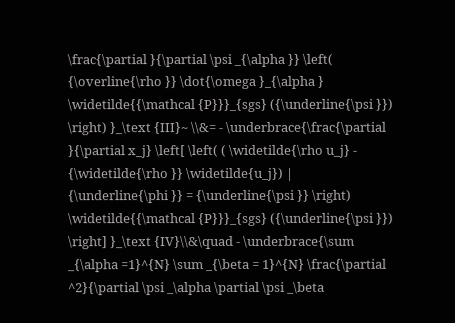\frac{\partial }{\partial \psi _{\alpha }} \left( {\overline{\rho }} \dot{\omega }_{\alpha } \widetilde{{\mathcal {P}}}_{sgs} ({\underline{\psi }}) \right) }_\text {III}~ \\&= - \underbrace{\frac{\partial }{\partial x_j} \left[ \left( ( \widetilde{\rho u_j} - {\widetilde{\rho }} \widetilde{u_j}) | {\underline{\phi }} = {\underline{\psi }} \right) \widetilde{{\mathcal {P}}}_{sgs} ({\underline{\psi }}) \right] }_\text {IV}\\&\quad - \underbrace{\sum _{\alpha =1}^{N} \sum _{\beta = 1}^{N} \frac{\partial ^2}{\partial \psi _\alpha \partial \psi _\beta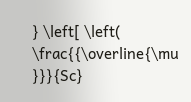} \left[ \left( \frac{{\overline{\mu }}}{Sc}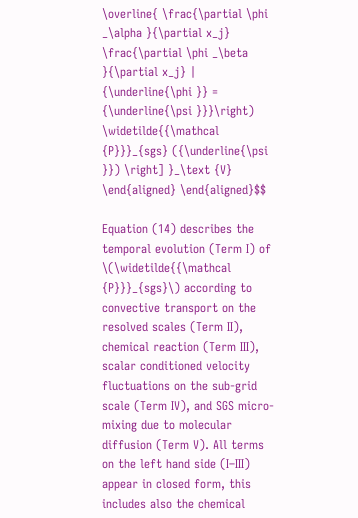\overline{ \frac{\partial \phi _\alpha }{\partial x_j} \frac{\partial \phi _\beta }{\partial x_j} | {\underline{\phi }} = {\underline{\psi }}}\right) \widetilde{{\mathcal {P}}}_{sgs} ({\underline{\psi }}) \right] }_\text {V} \end{aligned} \end{aligned}$$

Equation (14) describes the temporal evolution (Term I) of \(\widetilde{{\mathcal {P}}}_{sgs}\) according to convective transport on the resolved scales (Term II), chemical reaction (Term III), scalar conditioned velocity fluctuations on the sub-grid scale (Term IV), and SGS micro-mixing due to molecular diffusion (Term V). All terms on the left hand side (I–III) appear in closed form, this includes also the chemical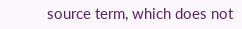source term, which does not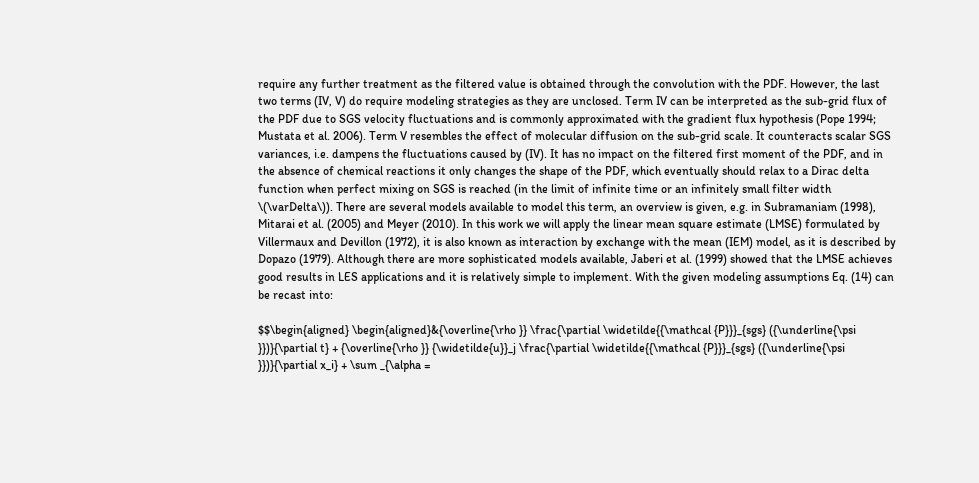require any further treatment as the filtered value is obtained through the convolution with the PDF. However, the last two terms (IV, V) do require modeling strategies as they are unclosed. Term IV can be interpreted as the sub-grid flux of the PDF due to SGS velocity fluctuations and is commonly approximated with the gradient flux hypothesis (Pope 1994; Mustata et al. 2006). Term V resembles the effect of molecular diffusion on the sub-grid scale. It counteracts scalar SGS variances, i.e. dampens the fluctuations caused by (IV). It has no impact on the filtered first moment of the PDF, and in the absence of chemical reactions it only changes the shape of the PDF, which eventually should relax to a Dirac delta function when perfect mixing on SGS is reached (in the limit of infinite time or an infinitely small filter width \(\varDelta\)). There are several models available to model this term, an overview is given, e.g. in Subramaniam (1998), Mitarai et al. (2005) and Meyer (2010). In this work we will apply the linear mean square estimate (LMSE) formulated by Villermaux and Devillon (1972), it is also known as interaction by exchange with the mean (IEM) model, as it is described by Dopazo (1979). Although there are more sophisticated models available, Jaberi et al. (1999) showed that the LMSE achieves good results in LES applications and it is relatively simple to implement. With the given modeling assumptions Eq. (14) can be recast into:

$$\begin{aligned} \begin{aligned}&{\overline{\rho }} \frac{\partial \widetilde{{\mathcal {P}}}_{sgs} ({\underline{\psi }})}{\partial t} + {\overline{\rho }} {\widetilde{u}}_j \frac{\partial \widetilde{{\mathcal {P}}}_{sgs} ({\underline{\psi }})}{\partial x_i} + \sum _{\alpha =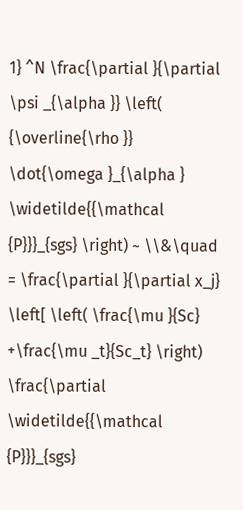1} ^N \frac{\partial }{\partial \psi _{\alpha }} \left( {\overline{\rho }} \dot{\omega }_{\alpha } \widetilde{{\mathcal {P}}}_{sgs} \right) ~ \\&\quad = \frac{\partial }{\partial x_j} \left[ \left( \frac{\mu }{Sc} +\frac{\mu _t}{Sc_t} \right) \frac{\partial \widetilde{{\mathcal {P}}}_{sgs}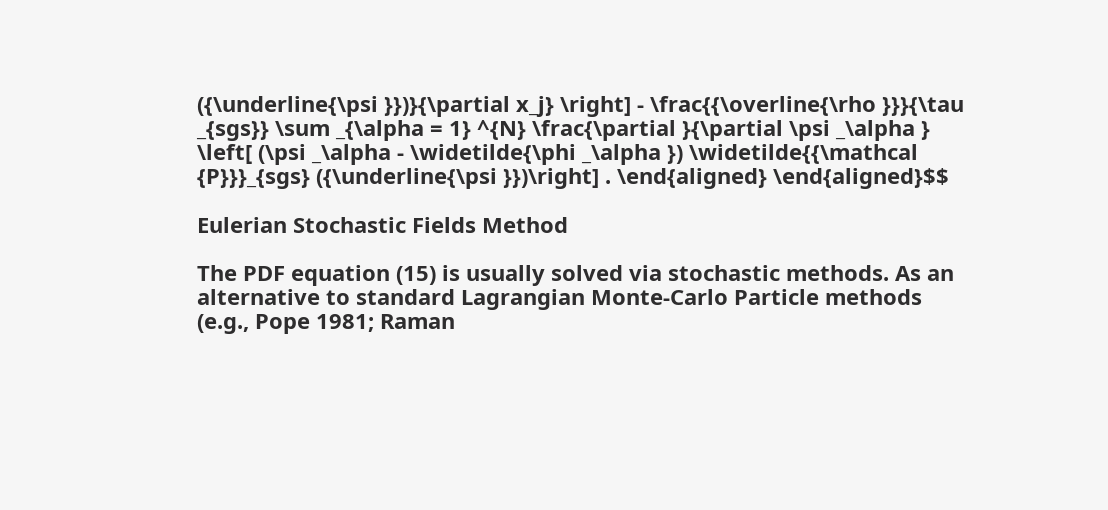({\underline{\psi }})}{\partial x_j} \right] - \frac{{\overline{\rho }}}{\tau _{sgs}} \sum _{\alpha = 1} ^{N} \frac{\partial }{\partial \psi _\alpha } \left[ (\psi _\alpha - \widetilde{\phi _\alpha }) \widetilde{{\mathcal {P}}}_{sgs} ({\underline{\psi }})\right] . \end{aligned} \end{aligned}$$

Eulerian Stochastic Fields Method

The PDF equation (15) is usually solved via stochastic methods. As an alternative to standard Lagrangian Monte-Carlo Particle methods (e.g., Pope 1981; Raman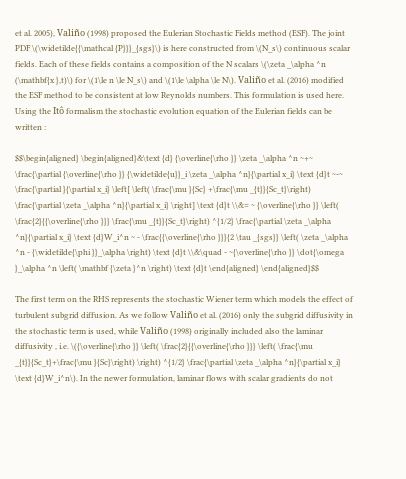et al. 2005), Valiño (1998) proposed the Eulerian Stochastic Fields method (ESF). The joint PDF \(\widetilde{{\mathcal {P}}}_{sgs}\) is here constructed from \(N_s\) continuous scalar fields. Each of these fields contains a composition of the N scalars \(\zeta _\alpha ^n (\mathbf{x },t)\) for \(1\le n \le N_s\) and \(1\le \alpha \le N\). Valiño et al. (2016) modified the ESF method to be consistent at low Reynolds numbers. This formulation is used here. Using the Itô formalism the stochastic evolution equation of the Eulerian fields can be written :

$$\begin{aligned} \begin{aligned}&\text {d} {\overline{\rho }} \zeta _\alpha ^n ~+~ \frac{\partial {\overline{\rho }} {\widetilde{u}}_i \zeta _\alpha ^n}{\partial x_i} \text {d}t ~-~ \frac{\partial }{\partial x_i} \left[ \left( \frac{\mu }{Sc} +\frac{\mu _{t}}{Sc_t}\right) \frac{\partial \zeta _\alpha ^n}{\partial x_i} \right] \text {d}t \\&= ~ {\overline{\rho }} \left( \frac{2}{{\overline{\rho }}} \frac{\mu _{t}}{Sc_t}\right) ^{1/2} \frac{\partial \zeta _\alpha ^n}{\partial x_i} \text {d}W_i^n ~ - \frac{{\overline{\rho }}}{2 \tau _{sgs}} \left( \zeta _\alpha ^n - {\widetilde{\phi }}_\alpha \right) \text {d}t \\&\quad - ~{\overline{\rho }} \dot{\omega }_\alpha ^n \left( \mathbf {\zeta }^n \right) \text {d}t \end{aligned} \end{aligned}$$

The first term on the RHS represents the stochastic Wiener term which models the effect of turbulent subgrid diffusion. As we follow Valiño et al. (2016) only the subgrid diffusivity in the stochastic term is used, while Valiño (1998) originally included also the laminar diffusivity , i.e. \({\overline{\rho }} \left( \frac{2}{{\overline{\rho }}} \left( \frac{\mu _{t}}{Sc_t}+\frac{\mu }{Sc}\right) \right) ^{1/2} \frac{\partial \zeta _\alpha ^n}{\partial x_i} \text {d}W_i^n\). In the newer formulation, laminar flows with scalar gradients do not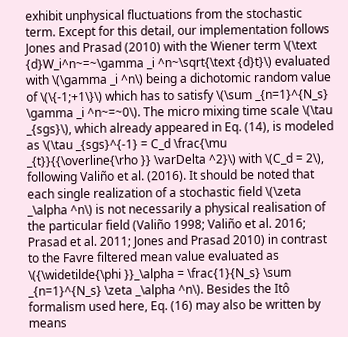exhibit unphysical fluctuations from the stochastic term. Except for this detail, our implementation follows Jones and Prasad (2010) with the Wiener term \(\text {d}W_i^n~=~\gamma _i ^n~\sqrt{\text {d}t}\) evaluated with \(\gamma _i ^n\) being a dichotomic random value of \(\{-1;+1\}\) which has to satisfy \(\sum _{n=1}^{N_s} \gamma _i ^n~=~0\). The micro mixing time scale \(\tau _{sgs}\), which already appeared in Eq. (14), is modeled as \(\tau _{sgs}^{-1} = C_d \frac{\mu _{t}}{{\overline{\rho }} \varDelta ^2}\) with \(C_d = 2\), following Valiño et al. (2016). It should be noted that each single realization of a stochastic field \(\zeta _\alpha ^n\) is not necessarily a physical realisation of the particular field (Valiño 1998; Valiño et al. 2016; Prasad et al. 2011; Jones and Prasad 2010) in contrast to the Favre filtered mean value evaluated as \({\widetilde{\phi }}_\alpha = \frac{1}{N_s} \sum _{n=1}^{N_s} \zeta _\alpha ^n\). Besides the Itô formalism used here, Eq. (16) may also be written by means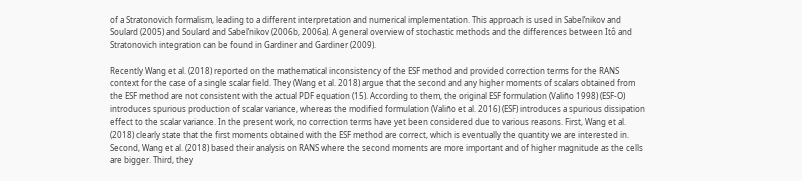of a Stratonovich formalism, leading to a different interpretation and numerical implementation. This approach is used in Sabel’nikov and Soulard (2005) and Soulard and Sabel’nikov (2006b, 2006a). A general overview of stochastic methods and the differences between Itô and Stratonovich integration can be found in Gardiner and Gardiner (2009).

Recently Wang et al. (2018) reported on the mathematical inconsistency of the ESF method and provided correction terms for the RANS context for the case of a single scalar field. They (Wang et al. 2018) argue that the second and any higher moments of scalars obtained from the ESF method are not consistent with the actual PDF equation (15). According to them, the original ESF formulation (Valiño 1998) (ESF-O) introduces spurious production of scalar variance, whereas the modified formulation (Valiño et al. 2016) (ESF) introduces a spurious dissipation effect to the scalar variance. In the present work, no correction terms have yet been considered due to various reasons. First, Wang et al. (2018) clearly state that the first moments obtained with the ESF method are correct, which is eventually the quantity we are interested in. Second, Wang et al. (2018) based their analysis on RANS where the second moments are more important and of higher magnitude as the cells are bigger. Third, they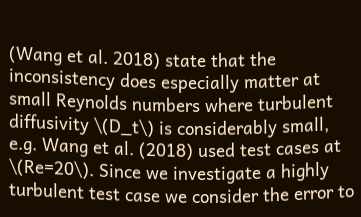(Wang et al. 2018) state that the inconsistency does especially matter at small Reynolds numbers where turbulent diffusivity \(D_t\) is considerably small, e.g. Wang et al. (2018) used test cases at \(Re=20\). Since we investigate a highly turbulent test case we consider the error to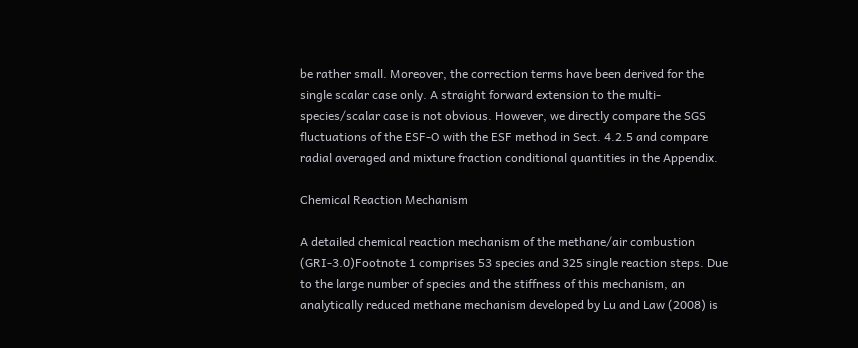be rather small. Moreover, the correction terms have been derived for the single scalar case only. A straight forward extension to the multi-species/scalar case is not obvious. However, we directly compare the SGS fluctuations of the ESF-O with the ESF method in Sect. 4.2.5 and compare radial averaged and mixture fraction conditional quantities in the Appendix.

Chemical Reaction Mechanism

A detailed chemical reaction mechanism of the methane/air combustion (GRI-3.0)Footnote 1 comprises 53 species and 325 single reaction steps. Due to the large number of species and the stiffness of this mechanism, an analytically reduced methane mechanism developed by Lu and Law (2008) is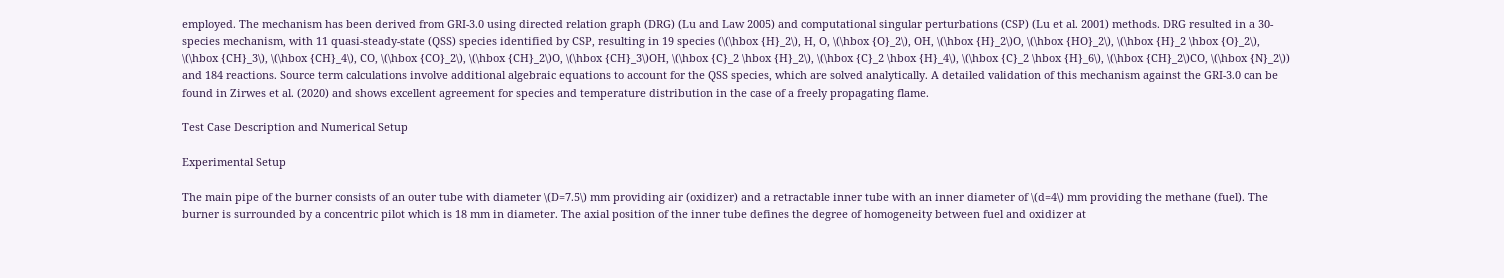employed. The mechanism has been derived from GRI-3.0 using directed relation graph (DRG) (Lu and Law 2005) and computational singular perturbations (CSP) (Lu et al. 2001) methods. DRG resulted in a 30-species mechanism, with 11 quasi-steady-state (QSS) species identified by CSP, resulting in 19 species (\(\hbox {H}_2\), H, O, \(\hbox {O}_2\), OH, \(\hbox {H}_2\)O, \(\hbox {HO}_2\), \(\hbox {H}_2 \hbox {O}_2\), \(\hbox {CH}_3\), \(\hbox {CH}_4\), CO, \(\hbox {CO}_2\), \(\hbox {CH}_2\)O, \(\hbox {CH}_3\)OH, \(\hbox {C}_2 \hbox {H}_2\), \(\hbox {C}_2 \hbox {H}_4\), \(\hbox {C}_2 \hbox {H}_6\), \(\hbox {CH}_2\)CO, \(\hbox {N}_2\)) and 184 reactions. Source term calculations involve additional algebraic equations to account for the QSS species, which are solved analytically. A detailed validation of this mechanism against the GRI-3.0 can be found in Zirwes et al. (2020) and shows excellent agreement for species and temperature distribution in the case of a freely propagating flame.

Test Case Description and Numerical Setup

Experimental Setup

The main pipe of the burner consists of an outer tube with diameter \(D=7.5\) mm providing air (oxidizer) and a retractable inner tube with an inner diameter of \(d=4\) mm providing the methane (fuel). The burner is surrounded by a concentric pilot which is 18 mm in diameter. The axial position of the inner tube defines the degree of homogeneity between fuel and oxidizer at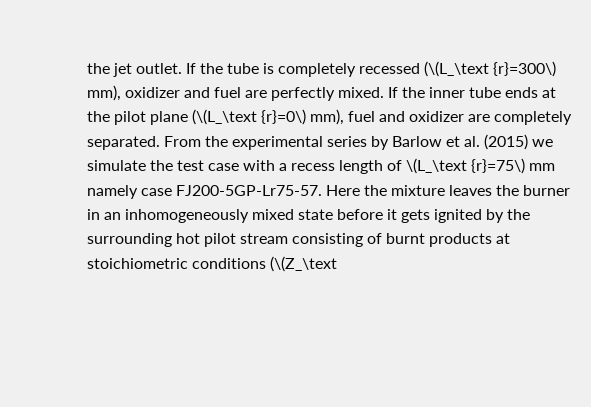the jet outlet. If the tube is completely recessed (\(L_\text {r}=300\) mm), oxidizer and fuel are perfectly mixed. If the inner tube ends at the pilot plane (\(L_\text {r}=0\) mm), fuel and oxidizer are completely separated. From the experimental series by Barlow et al. (2015) we simulate the test case with a recess length of \(L_\text {r}=75\) mm namely case FJ200-5GP-Lr75-57. Here the mixture leaves the burner in an inhomogeneously mixed state before it gets ignited by the surrounding hot pilot stream consisting of burnt products at stoichiometric conditions (\(Z_\text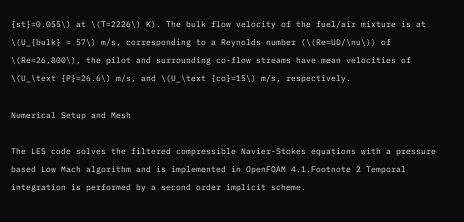{st}=0.055\) at \(T=2226\) K). The bulk flow velocity of the fuel/air mixture is at \(U_{bulk} = 57\) m/s, corresponding to a Reynolds number (\(Re=UD/\nu\)) of \(Re=26,800\), the pilot and surrounding co-flow streams have mean velocities of \(U_\text {P}=26.6\) m/s, and \(U_\text {co}=15\) m/s, respectively.

Numerical Setup and Mesh

The LES code solves the filtered compressible Navier-Stokes equations with a pressure based Low Mach algorithm and is implemented in OpenFOAM 4.1.Footnote 2 Temporal integration is performed by a second order implicit scheme.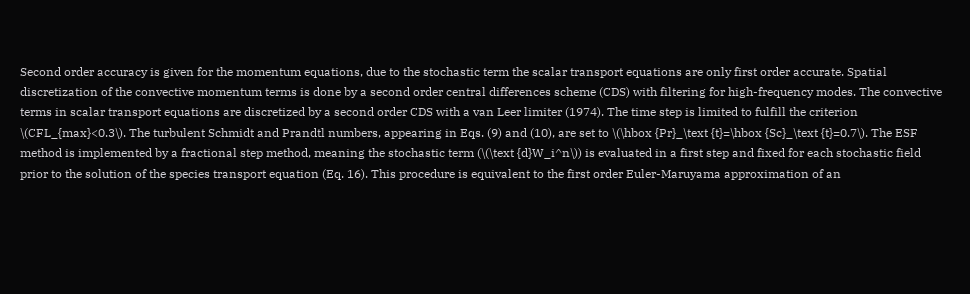Second order accuracy is given for the momentum equations, due to the stochastic term the scalar transport equations are only first order accurate. Spatial discretization of the convective momentum terms is done by a second order central differences scheme (CDS) with filtering for high-frequency modes. The convective terms in scalar transport equations are discretized by a second order CDS with a van Leer limiter (1974). The time step is limited to fulfill the criterion \(CFL_{max}<0.3\). The turbulent Schmidt and Prandtl numbers, appearing in Eqs. (9) and (10), are set to \(\hbox {Pr}_\text {t}=\hbox {Sc}_\text {t}=0.7\). The ESF method is implemented by a fractional step method, meaning the stochastic term (\(\text {d}W_i^n\)) is evaluated in a first step and fixed for each stochastic field prior to the solution of the species transport equation (Eq. 16). This procedure is equivalent to the first order Euler-Maruyama approximation of an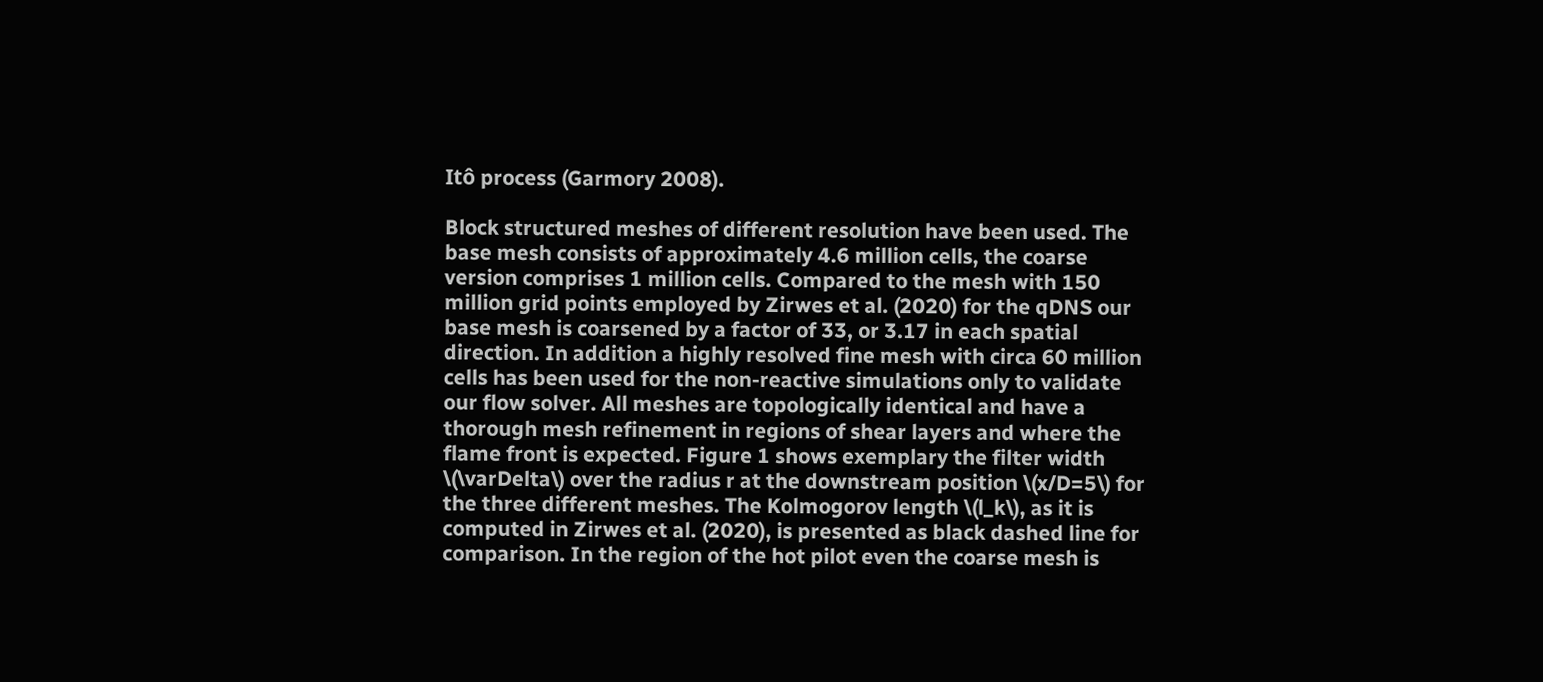Itô process (Garmory 2008).

Block structured meshes of different resolution have been used. The base mesh consists of approximately 4.6 million cells, the coarse version comprises 1 million cells. Compared to the mesh with 150 million grid points employed by Zirwes et al. (2020) for the qDNS our base mesh is coarsened by a factor of 33, or 3.17 in each spatial direction. In addition a highly resolved fine mesh with circa 60 million cells has been used for the non-reactive simulations only to validate our flow solver. All meshes are topologically identical and have a thorough mesh refinement in regions of shear layers and where the flame front is expected. Figure 1 shows exemplary the filter width \(\varDelta\) over the radius r at the downstream position \(x/D=5\) for the three different meshes. The Kolmogorov length \(l_k\), as it is computed in Zirwes et al. (2020), is presented as black dashed line for comparison. In the region of the hot pilot even the coarse mesh is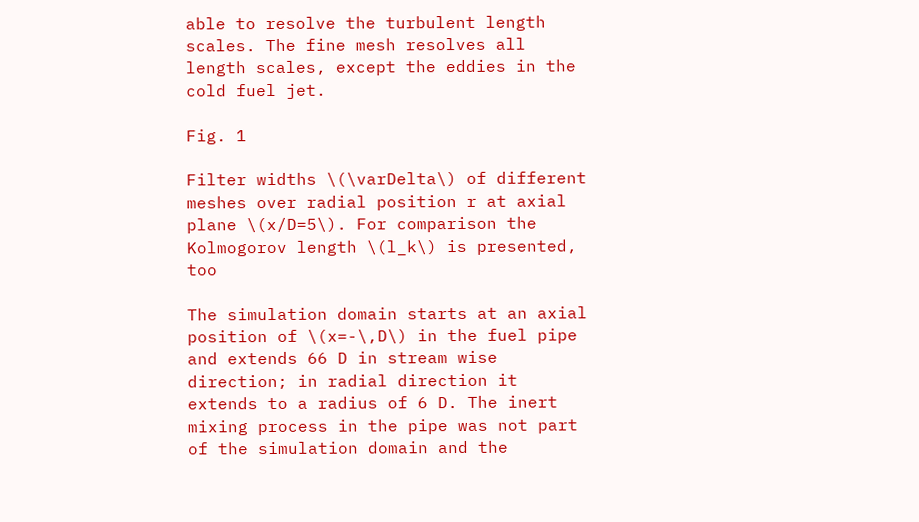able to resolve the turbulent length scales. The fine mesh resolves all length scales, except the eddies in the cold fuel jet.

Fig. 1

Filter widths \(\varDelta\) of different meshes over radial position r at axial plane \(x/D=5\). For comparison the Kolmogorov length \(l_k\) is presented, too

The simulation domain starts at an axial position of \(x=-\,D\) in the fuel pipe and extends 66 D in stream wise direction; in radial direction it extends to a radius of 6 D. The inert mixing process in the pipe was not part of the simulation domain and the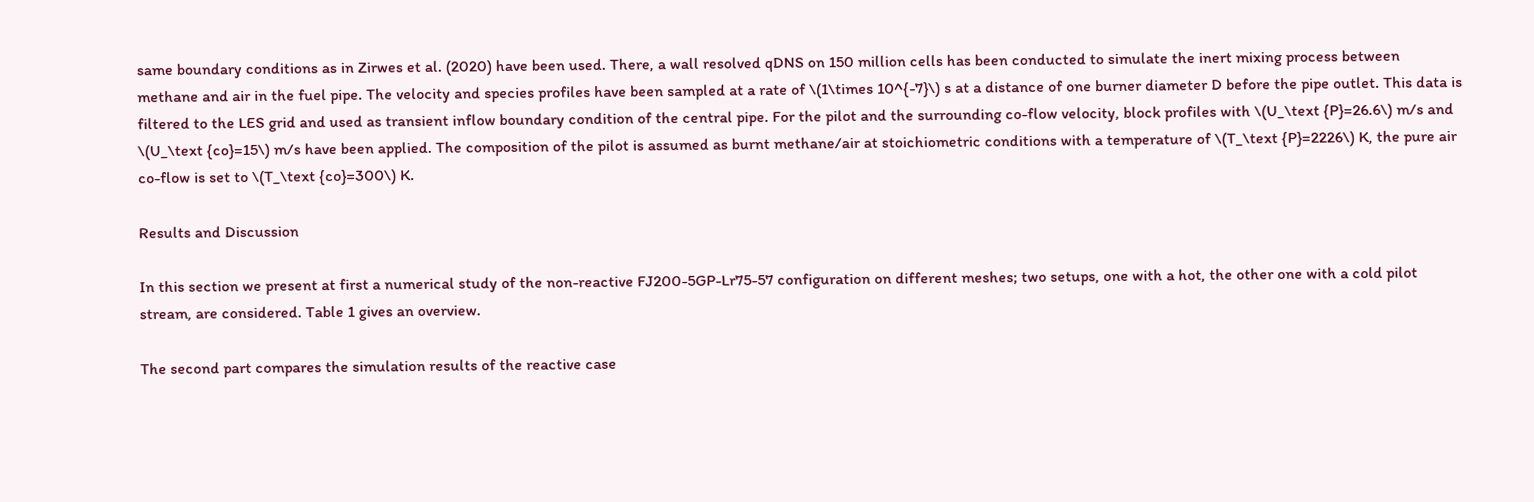same boundary conditions as in Zirwes et al. (2020) have been used. There, a wall resolved qDNS on 150 million cells has been conducted to simulate the inert mixing process between methane and air in the fuel pipe. The velocity and species profiles have been sampled at a rate of \(1\times 10^{-7}\) s at a distance of one burner diameter D before the pipe outlet. This data is filtered to the LES grid and used as transient inflow boundary condition of the central pipe. For the pilot and the surrounding co-flow velocity, block profiles with \(U_\text {P}=26.6\) m/s and \(U_\text {co}=15\) m/s have been applied. The composition of the pilot is assumed as burnt methane/air at stoichiometric conditions with a temperature of \(T_\text {P}=2226\) K, the pure air co-flow is set to \(T_\text {co}=300\) K.

Results and Discussion

In this section we present at first a numerical study of the non-reactive FJ200-5GP-Lr75-57 configuration on different meshes; two setups, one with a hot, the other one with a cold pilot stream, are considered. Table 1 gives an overview.

The second part compares the simulation results of the reactive case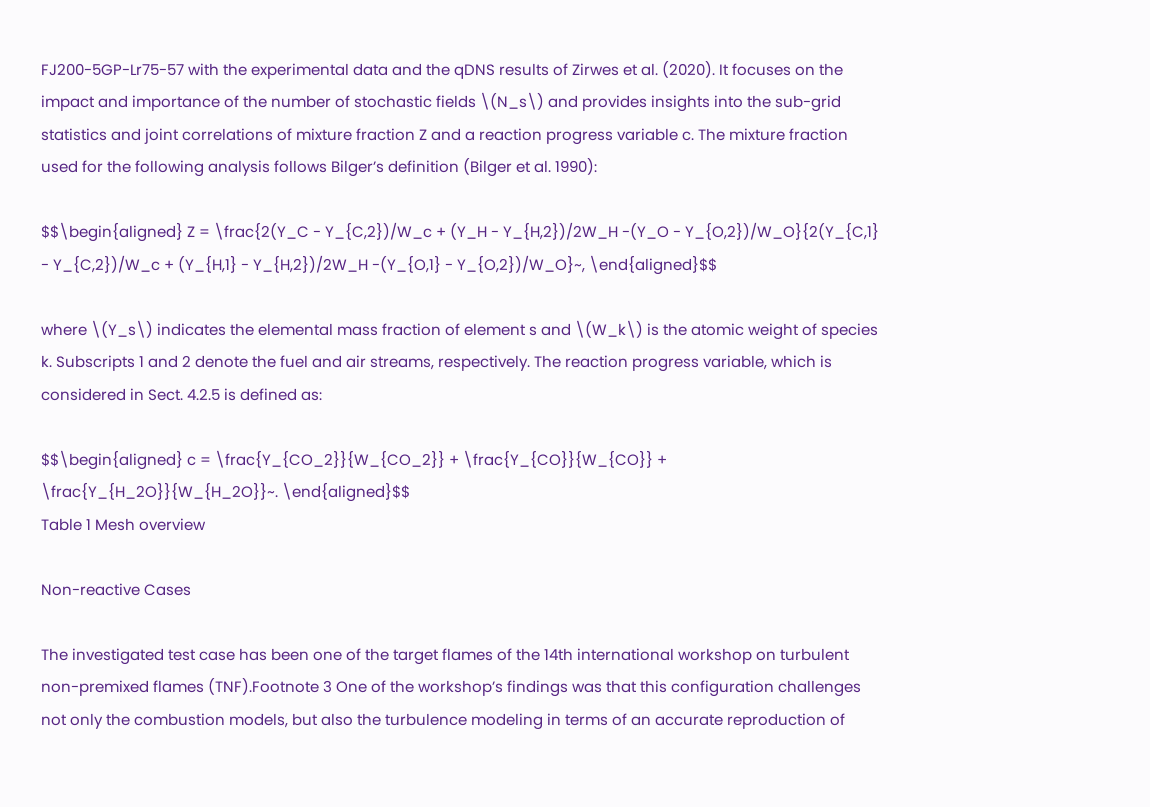FJ200-5GP-Lr75-57 with the experimental data and the qDNS results of Zirwes et al. (2020). It focuses on the impact and importance of the number of stochastic fields \(N_s\) and provides insights into the sub-grid statistics and joint correlations of mixture fraction Z and a reaction progress variable c. The mixture fraction used for the following analysis follows Bilger’s definition (Bilger et al. 1990):

$$\begin{aligned} Z = \frac{2(Y_C - Y_{C,2})/W_c + (Y_H - Y_{H,2})/2W_H -(Y_O - Y_{O,2})/W_O}{2(Y_{C,1} - Y_{C,2})/W_c + (Y_{H,1} - Y_{H,2})/2W_H -(Y_{O,1} - Y_{O,2})/W_O}~, \end{aligned}$$

where \(Y_s\) indicates the elemental mass fraction of element s and \(W_k\) is the atomic weight of species k. Subscripts 1 and 2 denote the fuel and air streams, respectively. The reaction progress variable, which is considered in Sect. 4.2.5 is defined as:

$$\begin{aligned} c = \frac{Y_{CO_2}}{W_{CO_2}} + \frac{Y_{CO}}{W_{CO}} + \frac{Y_{H_2O}}{W_{H_2O}}~. \end{aligned}$$
Table 1 Mesh overview

Non-reactive Cases

The investigated test case has been one of the target flames of the 14th international workshop on turbulent non-premixed flames (TNF).Footnote 3 One of the workshop’s findings was that this configuration challenges not only the combustion models, but also the turbulence modeling in terms of an accurate reproduction of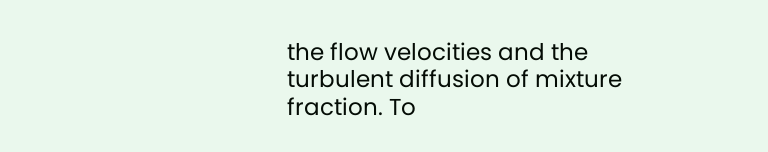the flow velocities and the turbulent diffusion of mixture fraction. To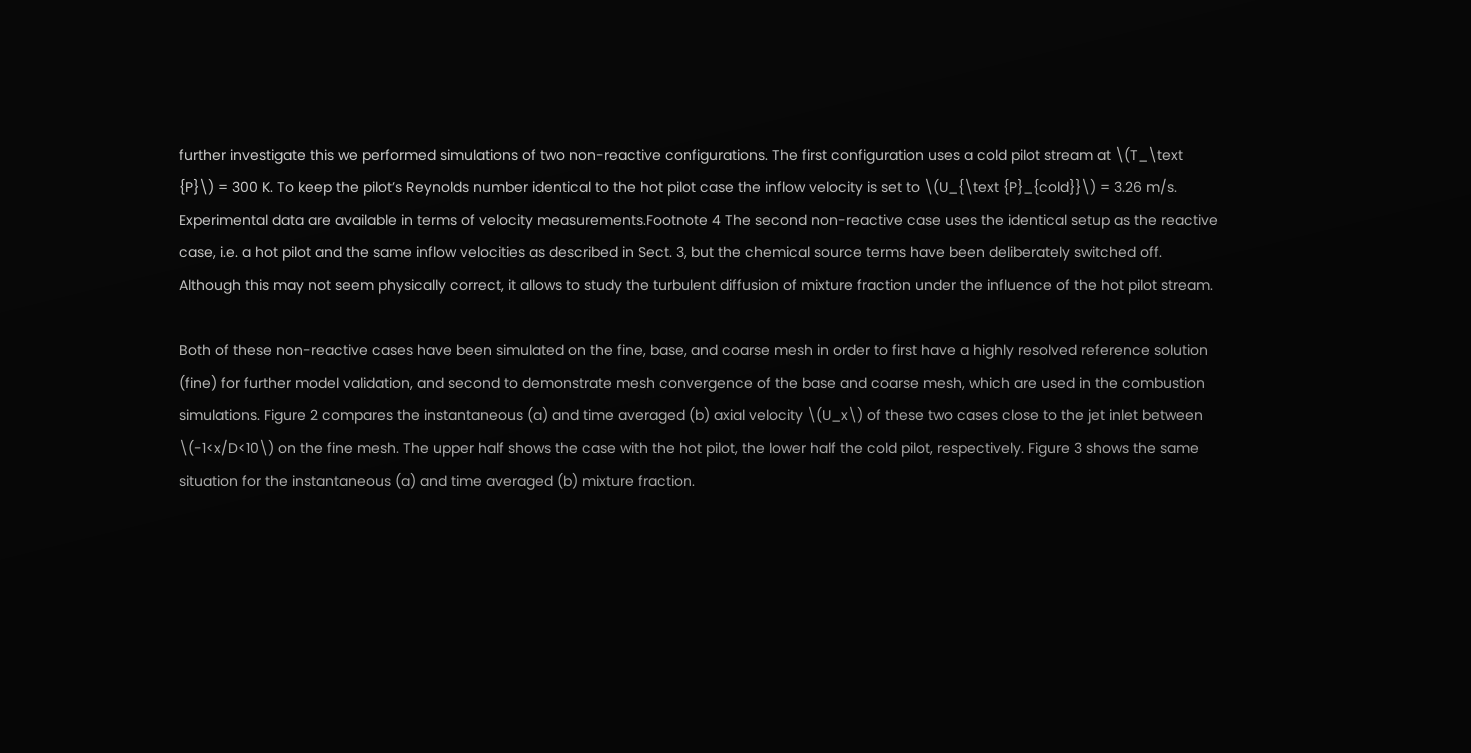further investigate this we performed simulations of two non-reactive configurations. The first configuration uses a cold pilot stream at \(T_\text {P}\) = 300 K. To keep the pilot’s Reynolds number identical to the hot pilot case the inflow velocity is set to \(U_{\text {P}_{cold}}\) = 3.26 m/s. Experimental data are available in terms of velocity measurements.Footnote 4 The second non-reactive case uses the identical setup as the reactive case, i.e. a hot pilot and the same inflow velocities as described in Sect. 3, but the chemical source terms have been deliberately switched off. Although this may not seem physically correct, it allows to study the turbulent diffusion of mixture fraction under the influence of the hot pilot stream.

Both of these non-reactive cases have been simulated on the fine, base, and coarse mesh in order to first have a highly resolved reference solution (fine) for further model validation, and second to demonstrate mesh convergence of the base and coarse mesh, which are used in the combustion simulations. Figure 2 compares the instantaneous (a) and time averaged (b) axial velocity \(U_x\) of these two cases close to the jet inlet between \(-1<x/D<10\) on the fine mesh. The upper half shows the case with the hot pilot, the lower half the cold pilot, respectively. Figure 3 shows the same situation for the instantaneous (a) and time averaged (b) mixture fraction.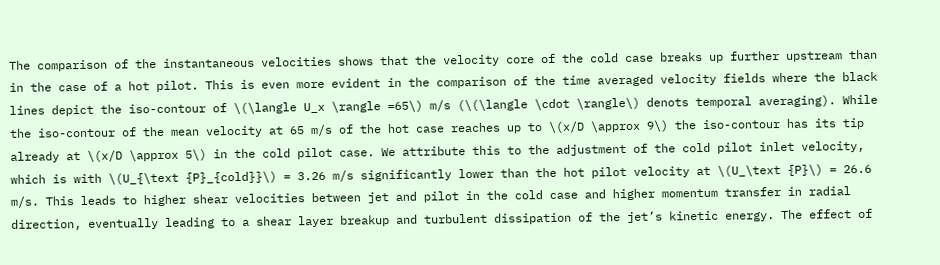The comparison of the instantaneous velocities shows that the velocity core of the cold case breaks up further upstream than in the case of a hot pilot. This is even more evident in the comparison of the time averaged velocity fields where the black lines depict the iso-contour of \(\langle U_x \rangle =65\) m/s (\(\langle \cdot \rangle\) denots temporal averaging). While the iso-contour of the mean velocity at 65 m/s of the hot case reaches up to \(x/D \approx 9\) the iso-contour has its tip already at \(x/D \approx 5\) in the cold pilot case. We attribute this to the adjustment of the cold pilot inlet velocity, which is with \(U_{\text {P}_{cold}}\) = 3.26 m/s significantly lower than the hot pilot velocity at \(U_\text {P}\) = 26.6 m/s. This leads to higher shear velocities between jet and pilot in the cold case and higher momentum transfer in radial direction, eventually leading to a shear layer breakup and turbulent dissipation of the jet’s kinetic energy. The effect of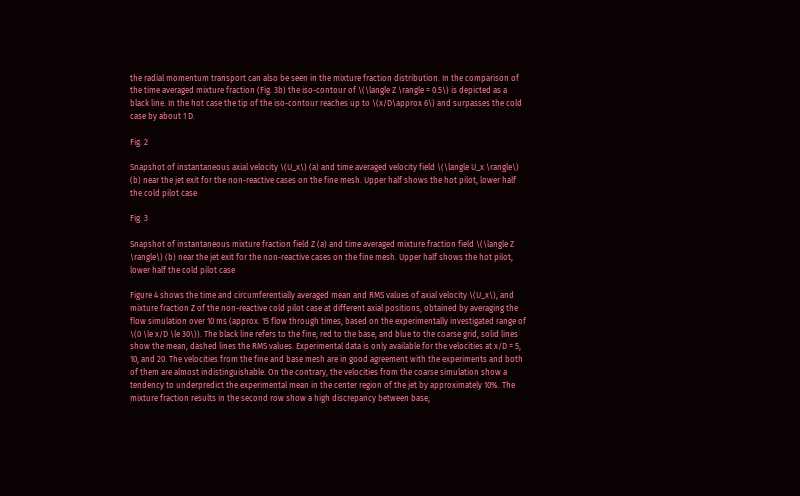the radial momentum transport can also be seen in the mixture fraction distribution. In the comparison of the time averaged mixture fraction (Fig. 3b) the iso-contour of \(\langle Z \rangle = 0.5\) is depicted as a black line. In the hot case the tip of the iso-contour reaches up to \(x/D\approx 6\) and surpasses the cold case by about 1 D.

Fig. 2

Snapshot of instantaneous axial velocity \(U_x\) (a) and time averaged velocity field \(\langle U_x \rangle\) (b) near the jet exit for the non-reactive cases on the fine mesh. Upper half shows the hot pilot, lower half the cold pilot case

Fig. 3

Snapshot of instantaneous mixture fraction field Z (a) and time averaged mixture fraction field \(\langle Z \rangle\) (b) near the jet exit for the non-reactive cases on the fine mesh. Upper half shows the hot pilot, lower half the cold pilot case

Figure 4 shows the time and circumferentially averaged mean and RMS values of axial velocity \(U_x\), and mixture fraction Z of the non-reactive cold pilot case at different axial positions, obtained by averaging the flow simulation over 10 ms (approx. 15 flow through times, based on the experimentally investigated range of \(0 \le x/D \le 30\)). The black line refers to the fine, red to the base, and blue to the coarse grid, solid lines show the mean, dashed lines the RMS values. Experimental data is only available for the velocities at x/D = 5, 10, and 20. The velocities from the fine and base mesh are in good agreement with the experiments and both of them are almost indistinguishable. On the contrary, the velocities from the coarse simulation show a tendency to underpredict the experimental mean in the center region of the jet by approximately 10%. The mixture fraction results in the second row show a high discrepancy between base,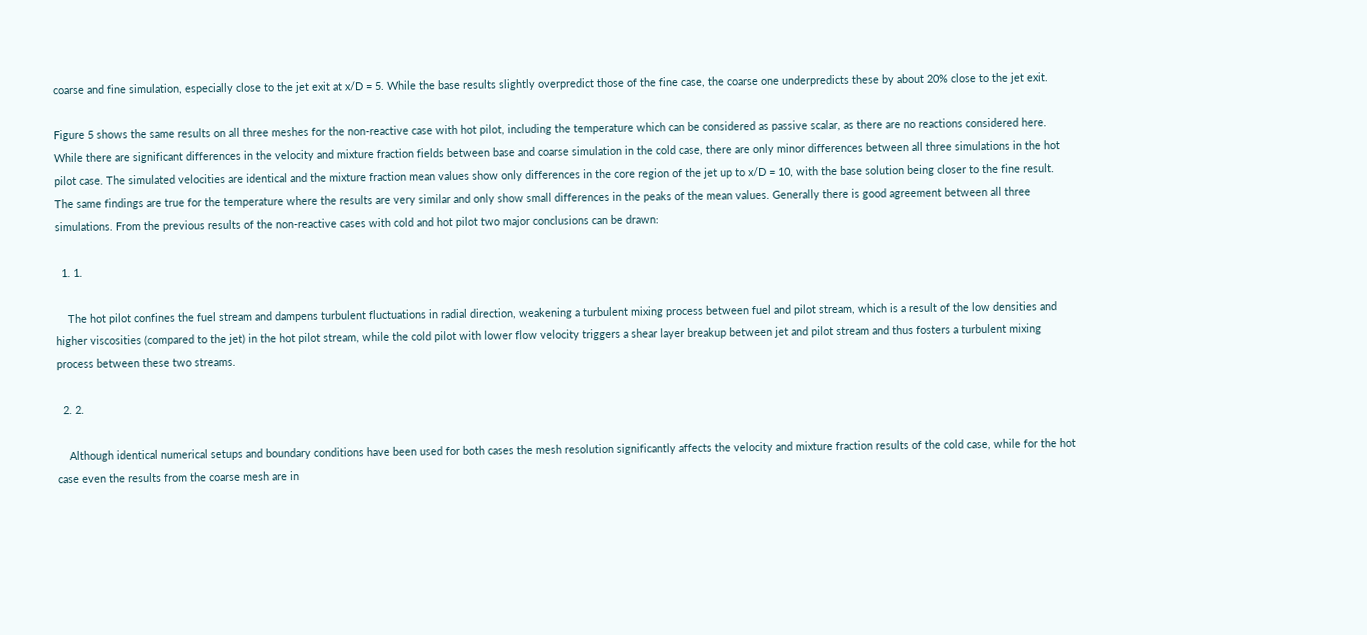coarse and fine simulation, especially close to the jet exit at x/D = 5. While the base results slightly overpredict those of the fine case, the coarse one underpredicts these by about 20% close to the jet exit.

Figure 5 shows the same results on all three meshes for the non-reactive case with hot pilot, including the temperature which can be considered as passive scalar, as there are no reactions considered here. While there are significant differences in the velocity and mixture fraction fields between base and coarse simulation in the cold case, there are only minor differences between all three simulations in the hot pilot case. The simulated velocities are identical and the mixture fraction mean values show only differences in the core region of the jet up to x/D = 10, with the base solution being closer to the fine result. The same findings are true for the temperature where the results are very similar and only show small differences in the peaks of the mean values. Generally there is good agreement between all three simulations. From the previous results of the non-reactive cases with cold and hot pilot two major conclusions can be drawn:

  1. 1.

    The hot pilot confines the fuel stream and dampens turbulent fluctuations in radial direction, weakening a turbulent mixing process between fuel and pilot stream, which is a result of the low densities and higher viscosities (compared to the jet) in the hot pilot stream, while the cold pilot with lower flow velocity triggers a shear layer breakup between jet and pilot stream and thus fosters a turbulent mixing process between these two streams.

  2. 2.

    Although identical numerical setups and boundary conditions have been used for both cases the mesh resolution significantly affects the velocity and mixture fraction results of the cold case, while for the hot case even the results from the coarse mesh are in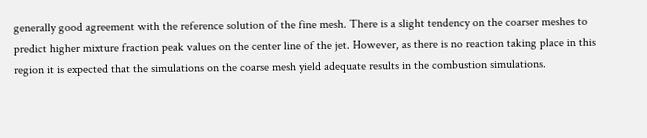generally good agreement with the reference solution of the fine mesh. There is a slight tendency on the coarser meshes to predict higher mixture fraction peak values on the center line of the jet. However, as there is no reaction taking place in this region it is expected that the simulations on the coarse mesh yield adequate results in the combustion simulations.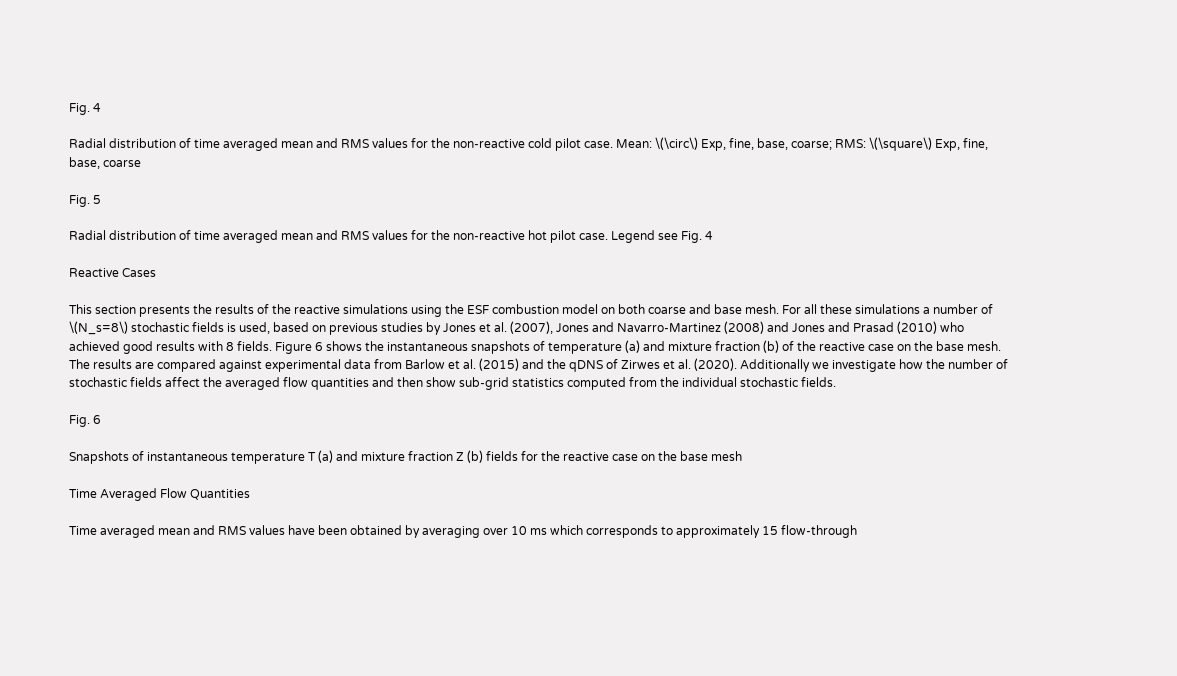Fig. 4

Radial distribution of time averaged mean and RMS values for the non-reactive cold pilot case. Mean: \(\circ\) Exp, fine, base, coarse; RMS: \(\square\) Exp, fine, base, coarse

Fig. 5

Radial distribution of time averaged mean and RMS values for the non-reactive hot pilot case. Legend see Fig. 4

Reactive Cases

This section presents the results of the reactive simulations using the ESF combustion model on both coarse and base mesh. For all these simulations a number of \(N_s=8\) stochastic fields is used, based on previous studies by Jones et al. (2007), Jones and Navarro-Martinez (2008) and Jones and Prasad (2010) who achieved good results with 8 fields. Figure 6 shows the instantaneous snapshots of temperature (a) and mixture fraction (b) of the reactive case on the base mesh. The results are compared against experimental data from Barlow et al. (2015) and the qDNS of Zirwes et al. (2020). Additionally we investigate how the number of stochastic fields affect the averaged flow quantities and then show sub-grid statistics computed from the individual stochastic fields.

Fig. 6

Snapshots of instantaneous temperature T (a) and mixture fraction Z (b) fields for the reactive case on the base mesh

Time Averaged Flow Quantities

Time averaged mean and RMS values have been obtained by averaging over 10 ms which corresponds to approximately 15 flow-through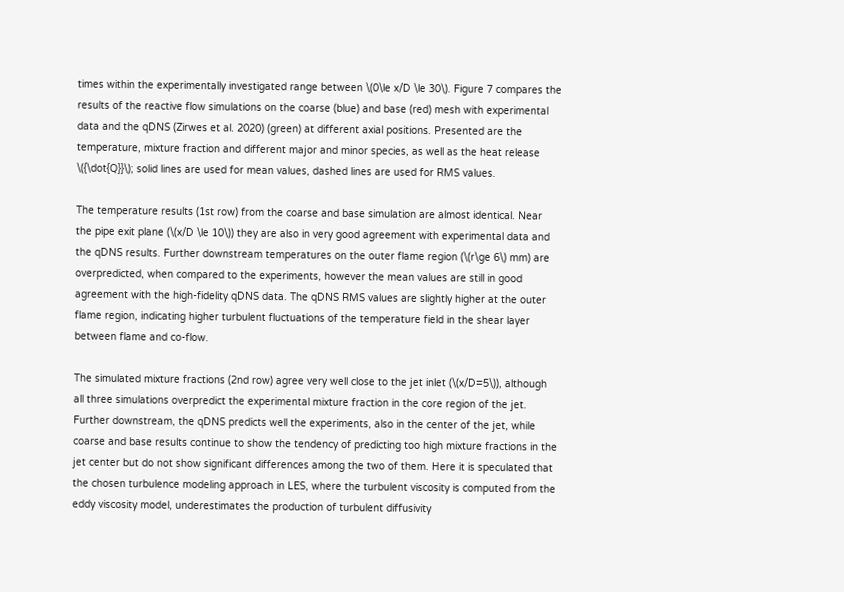times within the experimentally investigated range between \(0\le x/D \le 30\). Figure 7 compares the results of the reactive flow simulations on the coarse (blue) and base (red) mesh with experimental data and the qDNS (Zirwes et al. 2020) (green) at different axial positions. Presented are the temperature, mixture fraction and different major and minor species, as well as the heat release \({\dot{Q}}\); solid lines are used for mean values, dashed lines are used for RMS values.

The temperature results (1st row) from the coarse and base simulation are almost identical. Near the pipe exit plane (\(x/D \le 10\)) they are also in very good agreement with experimental data and the qDNS results. Further downstream temperatures on the outer flame region (\(r\ge 6\) mm) are overpredicted, when compared to the experiments, however the mean values are still in good agreement with the high-fidelity qDNS data. The qDNS RMS values are slightly higher at the outer flame region, indicating higher turbulent fluctuations of the temperature field in the shear layer between flame and co-flow.

The simulated mixture fractions (2nd row) agree very well close to the jet inlet (\(x/D=5\)), although all three simulations overpredict the experimental mixture fraction in the core region of the jet. Further downstream, the qDNS predicts well the experiments, also in the center of the jet, while coarse and base results continue to show the tendency of predicting too high mixture fractions in the jet center but do not show significant differences among the two of them. Here it is speculated that the chosen turbulence modeling approach in LES, where the turbulent viscosity is computed from the eddy viscosity model, underestimates the production of turbulent diffusivity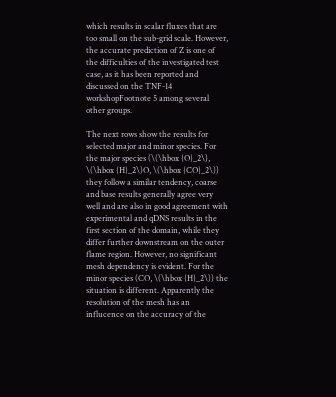which results in scalar fluxes that are too small on the sub-grid scale. However, the accurate prediction of Z is one of the difficulties of the investigated test case, as it has been reported and discussed on the TNF-14 workshopFootnote 5 among several other groups.

The next rows show the results for selected major and minor species. For the major species (\(\hbox {O}_2\), \(\hbox {H}_2\)O, \(\hbox {CO}_2\)) they follow a similar tendency, coarse and base results generally agree very well and are also in good agreement with experimental and qDNS results in the first section of the domain, while they differ further downstream on the outer flame region. However, no significant mesh dependency is evident. For the minor species (CO, \(\hbox {H}_2\)) the situation is different. Apparently the resolution of the mesh has an influcence on the accuracy of the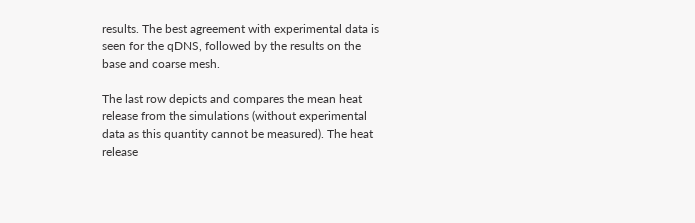results. The best agreement with experimental data is seen for the qDNS, followed by the results on the base and coarse mesh.

The last row depicts and compares the mean heat release from the simulations (without experimental data as this quantity cannot be measured). The heat release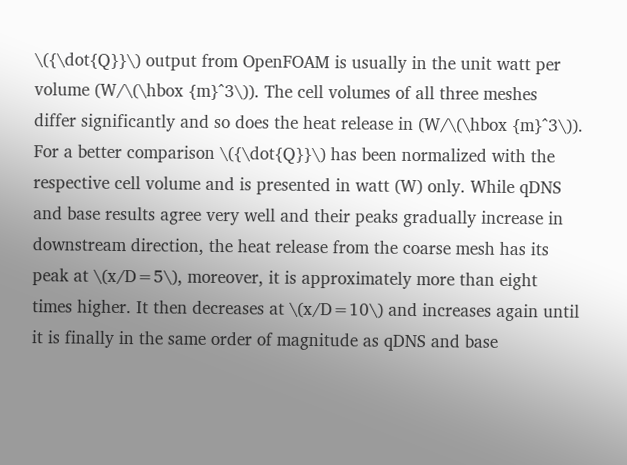\({\dot{Q}}\) output from OpenFOAM is usually in the unit watt per volume (W/\(\hbox {m}^3\)). The cell volumes of all three meshes differ significantly and so does the heat release in (W/\(\hbox {m}^3\)). For a better comparison \({\dot{Q}}\) has been normalized with the respective cell volume and is presented in watt (W) only. While qDNS and base results agree very well and their peaks gradually increase in downstream direction, the heat release from the coarse mesh has its peak at \(x/D=5\), moreover, it is approximately more than eight times higher. It then decreases at \(x/D=10\) and increases again until it is finally in the same order of magnitude as qDNS and base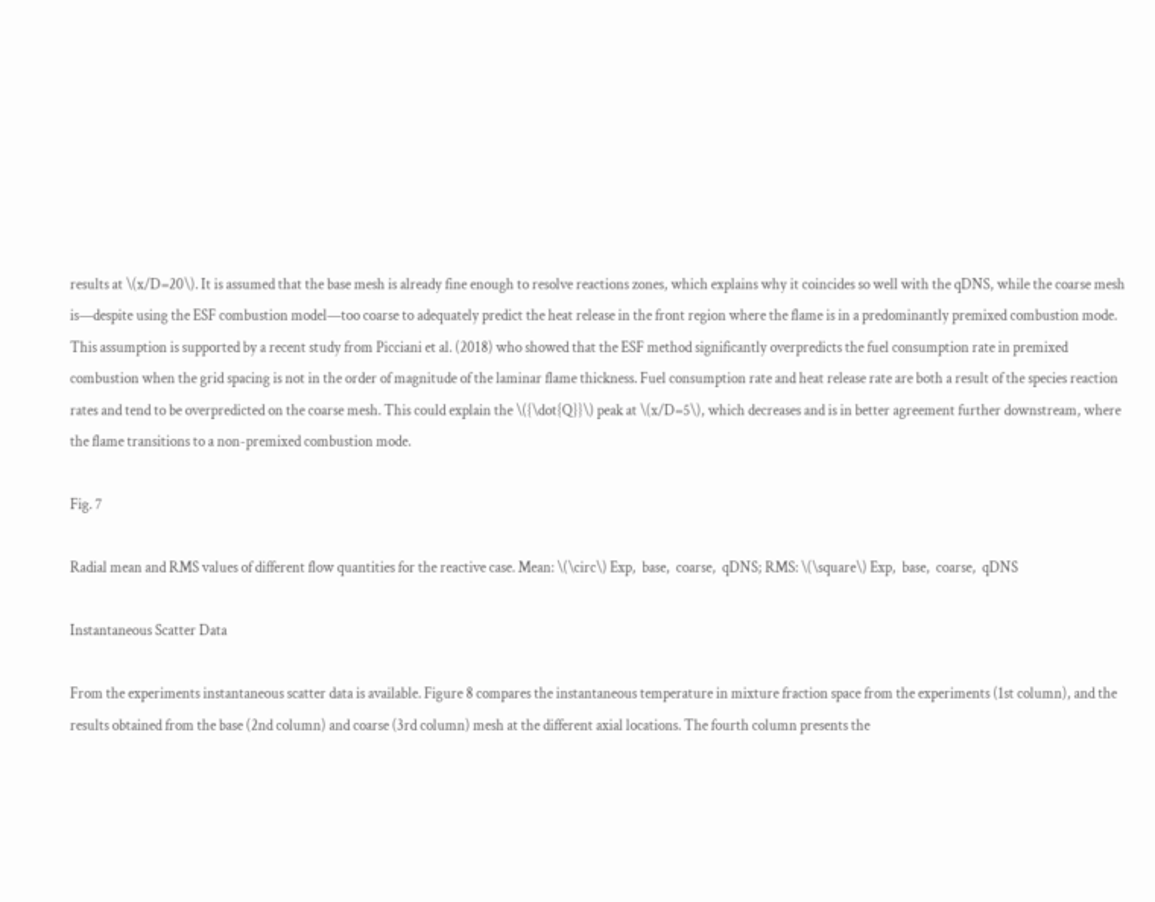results at \(x/D=20\). It is assumed that the base mesh is already fine enough to resolve reactions zones, which explains why it coincides so well with the qDNS, while the coarse mesh is—despite using the ESF combustion model—too coarse to adequately predict the heat release in the front region where the flame is in a predominantly premixed combustion mode. This assumption is supported by a recent study from Picciani et al. (2018) who showed that the ESF method significantly overpredicts the fuel consumption rate in premixed combustion when the grid spacing is not in the order of magnitude of the laminar flame thickness. Fuel consumption rate and heat release rate are both a result of the species reaction rates and tend to be overpredicted on the coarse mesh. This could explain the \({\dot{Q}}\) peak at \(x/D=5\), which decreases and is in better agreement further downstream, where the flame transitions to a non-premixed combustion mode.

Fig. 7

Radial mean and RMS values of different flow quantities for the reactive case. Mean: \(\circ\) Exp,  base,  coarse,  qDNS; RMS: \(\square\) Exp,  base,  coarse,  qDNS

Instantaneous Scatter Data

From the experiments instantaneous scatter data is available. Figure 8 compares the instantaneous temperature in mixture fraction space from the experiments (1st column), and the results obtained from the base (2nd column) and coarse (3rd column) mesh at the different axial locations. The fourth column presents the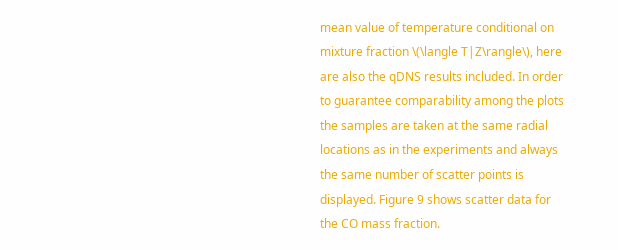mean value of temperature conditional on mixture fraction \(\langle T|Z\rangle\), here are also the qDNS results included. In order to guarantee comparability among the plots the samples are taken at the same radial locations as in the experiments and always the same number of scatter points is displayed. Figure 9 shows scatter data for the CO mass fraction.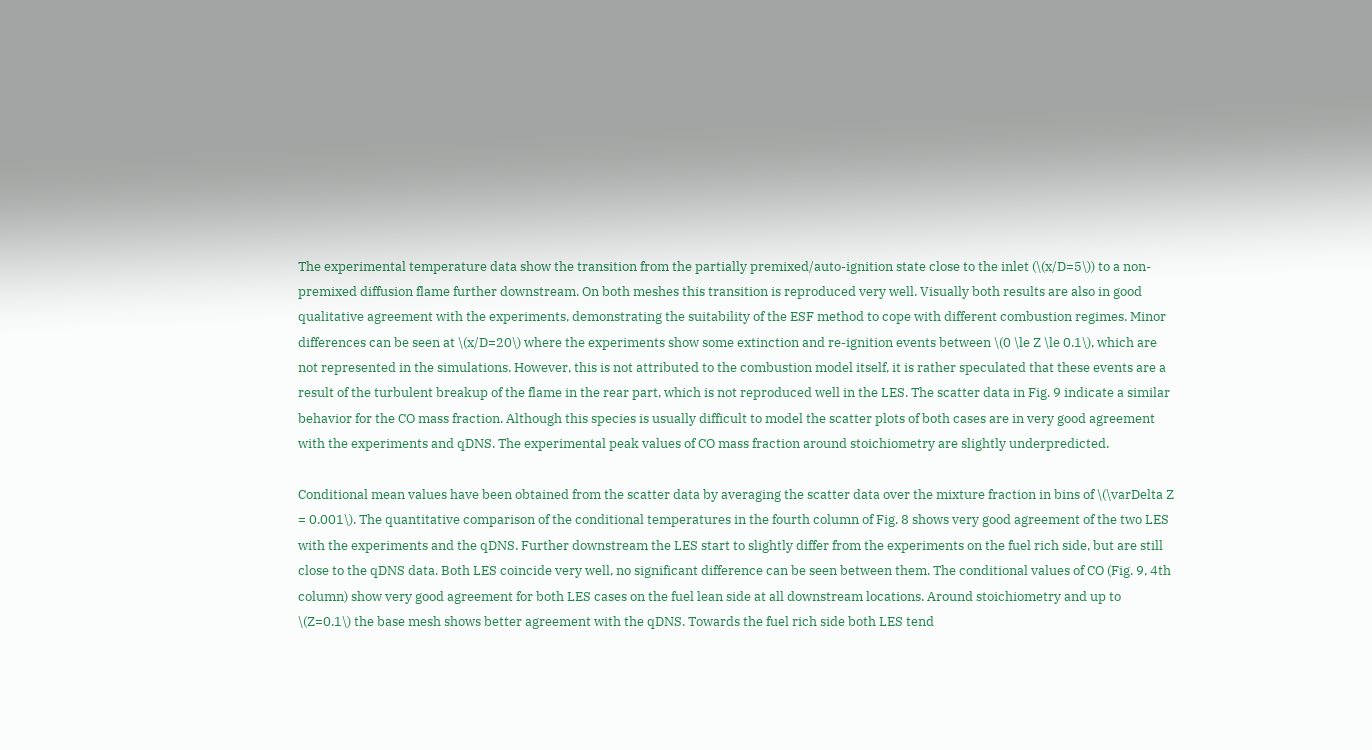The experimental temperature data show the transition from the partially premixed/auto-ignition state close to the inlet (\(x/D=5\)) to a non-premixed diffusion flame further downstream. On both meshes this transition is reproduced very well. Visually both results are also in good qualitative agreement with the experiments, demonstrating the suitability of the ESF method to cope with different combustion regimes. Minor differences can be seen at \(x/D=20\) where the experiments show some extinction and re-ignition events between \(0 \le Z \le 0.1\), which are not represented in the simulations. However, this is not attributed to the combustion model itself, it is rather speculated that these events are a result of the turbulent breakup of the flame in the rear part, which is not reproduced well in the LES. The scatter data in Fig. 9 indicate a similar behavior for the CO mass fraction. Although this species is usually difficult to model the scatter plots of both cases are in very good agreement with the experiments and qDNS. The experimental peak values of CO mass fraction around stoichiometry are slightly underpredicted.

Conditional mean values have been obtained from the scatter data by averaging the scatter data over the mixture fraction in bins of \(\varDelta Z = 0.001\). The quantitative comparison of the conditional temperatures in the fourth column of Fig. 8 shows very good agreement of the two LES with the experiments and the qDNS. Further downstream the LES start to slightly differ from the experiments on the fuel rich side, but are still close to the qDNS data. Both LES coincide very well, no significant difference can be seen between them. The conditional values of CO (Fig. 9, 4th column) show very good agreement for both LES cases on the fuel lean side at all downstream locations. Around stoichiometry and up to \(Z=0.1\) the base mesh shows better agreement with the qDNS. Towards the fuel rich side both LES tend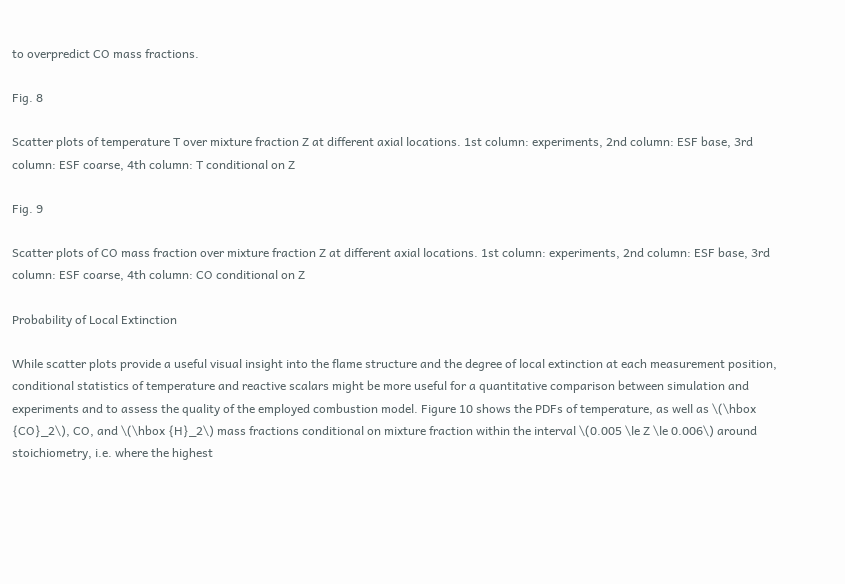to overpredict CO mass fractions.

Fig. 8

Scatter plots of temperature T over mixture fraction Z at different axial locations. 1st column: experiments, 2nd column: ESF base, 3rd column: ESF coarse, 4th column: T conditional on Z

Fig. 9

Scatter plots of CO mass fraction over mixture fraction Z at different axial locations. 1st column: experiments, 2nd column: ESF base, 3rd column: ESF coarse, 4th column: CO conditional on Z

Probability of Local Extinction

While scatter plots provide a useful visual insight into the flame structure and the degree of local extinction at each measurement position, conditional statistics of temperature and reactive scalars might be more useful for a quantitative comparison between simulation and experiments and to assess the quality of the employed combustion model. Figure 10 shows the PDFs of temperature, as well as \(\hbox {CO}_2\), CO, and \(\hbox {H}_2\) mass fractions conditional on mixture fraction within the interval \(0.005 \le Z \le 0.006\) around stoichiometry, i.e. where the highest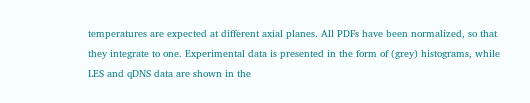temperatures are expected at different axial planes. All PDFs have been normalized, so that they integrate to one. Experimental data is presented in the form of (grey) histograms, while LES and qDNS data are shown in the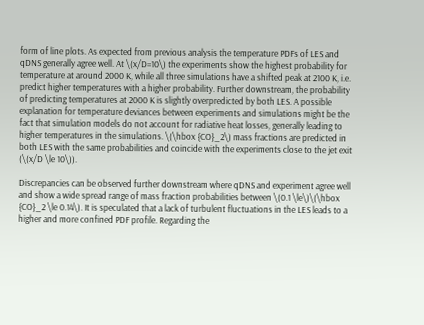form of line plots. As expected from previous analysis the temperature PDFs of LES and qDNS generally agree well. At \(x/D=10\) the experiments show the highest probability for temperature at around 2000 K, while all three simulations have a shifted peak at 2100 K, i.e. predict higher temperatures with a higher probability. Further downstream, the probability of predicting temperatures at 2000 K is slightly overpredicted by both LES. A possible explanation for temperature deviances between experiments and simulations might be the fact that simulation models do not account for radiative heat losses, generally leading to higher temperatures in the simulations. \(\hbox {CO}_2\) mass fractions are predicted in both LES with the same probabilities and coincide with the experiments close to the jet exit (\(x/D \le 10\)).

Discrepancies can be observed further downstream where qDNS and experiment agree well and show a wide spread range of mass fraction probabilities between \(0.1 \le\)\(\hbox {CO}_2 \le 0.14\). It is speculated that a lack of turbulent fluctuations in the LES leads to a higher and more confined PDF profile. Regarding the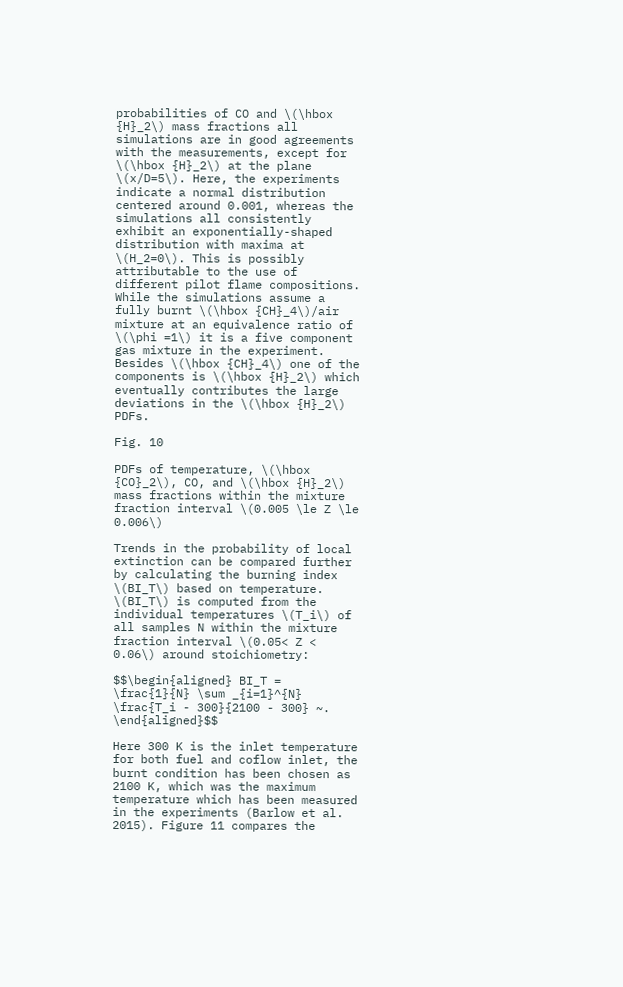probabilities of CO and \(\hbox {H}_2\) mass fractions all simulations are in good agreements with the measurements, except for \(\hbox {H}_2\) at the plane \(x/D=5\). Here, the experiments indicate a normal distribution centered around 0.001, whereas the simulations all consistently exhibit an exponentially-shaped distribution with maxima at \(H_2=0\). This is possibly attributable to the use of different pilot flame compositions. While the simulations assume a fully burnt \(\hbox {CH}_4\)/air mixture at an equivalence ratio of \(\phi =1\) it is a five component gas mixture in the experiment. Besides \(\hbox {CH}_4\) one of the components is \(\hbox {H}_2\) which eventually contributes the large deviations in the \(\hbox {H}_2\) PDFs.

Fig. 10

PDFs of temperature, \(\hbox {CO}_2\), CO, and \(\hbox {H}_2\) mass fractions within the mixture fraction interval \(0.005 \le Z \le 0.006\)

Trends in the probability of local extinction can be compared further by calculating the burning index \(BI_T\) based on temperature. \(BI_T\) is computed from the individual temperatures \(T_i\) of all samples N within the mixture fraction interval \(0.05< Z < 0.06\) around stoichiometry:

$$\begin{aligned} BI_T = \frac{1}{N} \sum _{i=1}^{N} \frac{T_i - 300}{2100 - 300} ~. \end{aligned}$$

Here 300 K is the inlet temperature for both fuel and coflow inlet, the burnt condition has been chosen as 2100 K, which was the maximum temperature which has been measured in the experiments (Barlow et al. 2015). Figure 11 compares the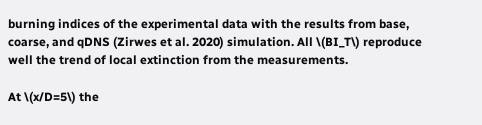burning indices of the experimental data with the results from base, coarse, and qDNS (Zirwes et al. 2020) simulation. All \(BI_T\) reproduce well the trend of local extinction from the measurements.

At \(x/D=5\) the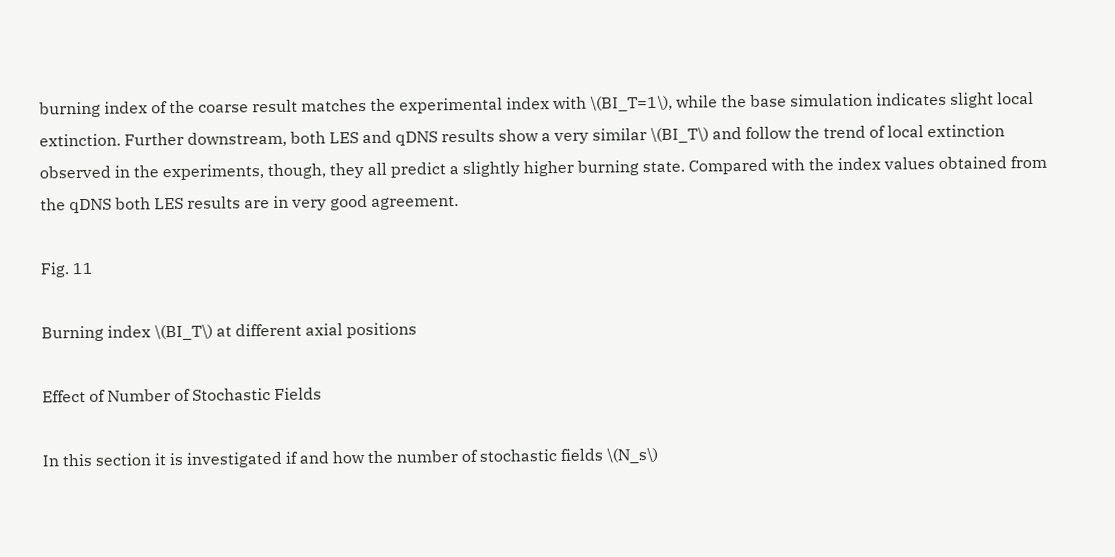burning index of the coarse result matches the experimental index with \(BI_T=1\), while the base simulation indicates slight local extinction. Further downstream, both LES and qDNS results show a very similar \(BI_T\) and follow the trend of local extinction observed in the experiments, though, they all predict a slightly higher burning state. Compared with the index values obtained from the qDNS both LES results are in very good agreement.

Fig. 11

Burning index \(BI_T\) at different axial positions

Effect of Number of Stochastic Fields

In this section it is investigated if and how the number of stochastic fields \(N_s\)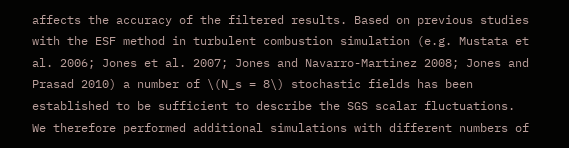affects the accuracy of the filtered results. Based on previous studies with the ESF method in turbulent combustion simulation (e.g. Mustata et al. 2006; Jones et al. 2007; Jones and Navarro-Martinez 2008; Jones and Prasad 2010) a number of \(N_s = 8\) stochastic fields has been established to be sufficient to describe the SGS scalar fluctuations. We therefore performed additional simulations with different numbers of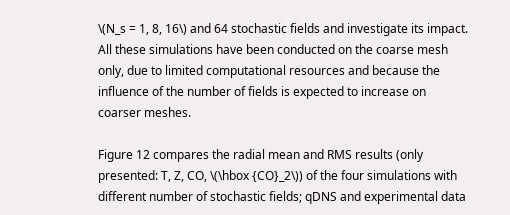\(N_s = 1, 8, 16\) and 64 stochastic fields and investigate its impact. All these simulations have been conducted on the coarse mesh only, due to limited computational resources and because the influence of the number of fields is expected to increase on coarser meshes.

Figure 12 compares the radial mean and RMS results (only presented: T, Z, CO, \(\hbox {CO}_2\)) of the four simulations with different number of stochastic fields; qDNS and experimental data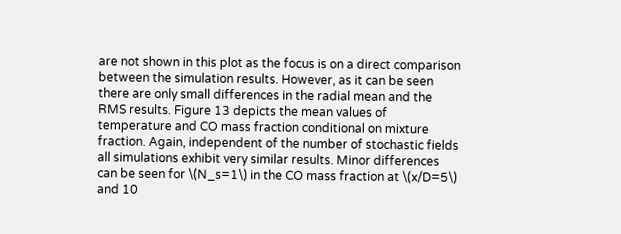are not shown in this plot as the focus is on a direct comparison between the simulation results. However, as it can be seen there are only small differences in the radial mean and the RMS results. Figure 13 depicts the mean values of temperature and CO mass fraction conditional on mixture fraction. Again, independent of the number of stochastic fields all simulations exhibit very similar results. Minor differences can be seen for \(N_s=1\) in the CO mass fraction at \(x/D=5\) and 10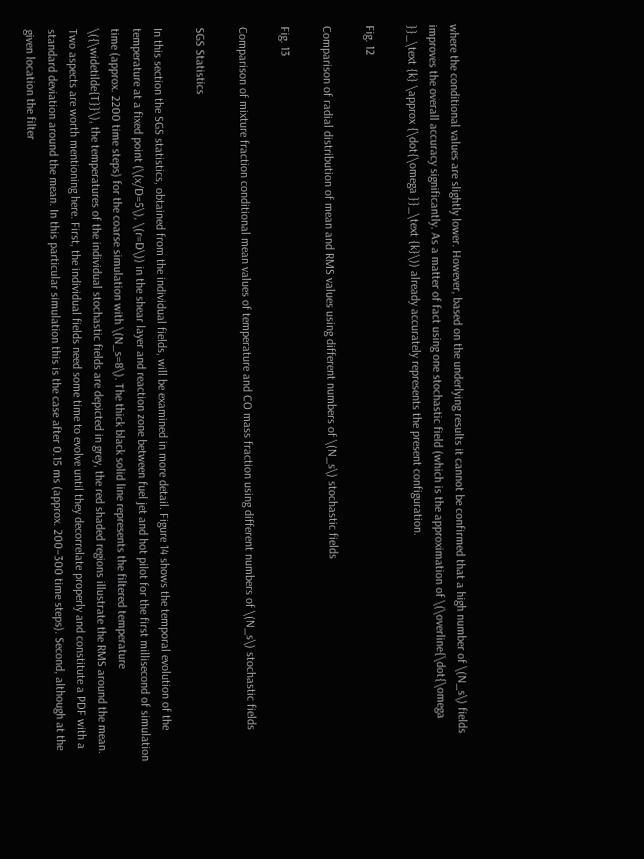where the conditional values are slightly lower. However, based on the underlying results it cannot be confirmed that a high number of \(N_s\) fields improves the overall accuracy significantly. As a matter of fact using one stochastic field (which is the approximation of \(\overline{\dot{\omega }}_\text {k} \approx {\dot{\omega }}_\text {k}\)) already accurately represents the present configuration.

Fig. 12

Comparison of radial distribution of mean and RMS values using different numbers of \(N_s\) stochastic fields

Fig. 13

Comparison of mixture fraction conditional mean values of temperature and CO mass fraction using different numbers of \(N_s\) stochastic fields

SGS Statistics

In this section the SGS statistics, obtained from the individual fields, will be examined in more detail. Figure 14 shows the temporal evolution of the temperature at a fixed point (\(x/D=5\), \(r=D\)) in the shear layer and reaction zone between fuel jet and hot pilot for the first millisecond of simulation time (approx. 2200 time steps) for the coarse simulation with \(N_s=8\). The thick black solid line represents the filtered temperature \({\widetilde{T}}\), the temperatures of the individual stochastic fields are depicted in grey, the red shaded regions illustrate the RMS around the mean. Two aspects are worth mentioning here. First, the individual fields need some time to evolve until they decorrelate properly and constitute a PDF with a standard deviation around the mean. In this particular simulation this is the case after 0.15 ms (approx. 200–300 time steps). Second, although at the given location the filter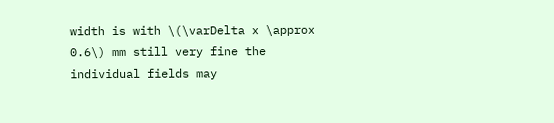width is with \(\varDelta x \approx 0.6\) mm still very fine the individual fields may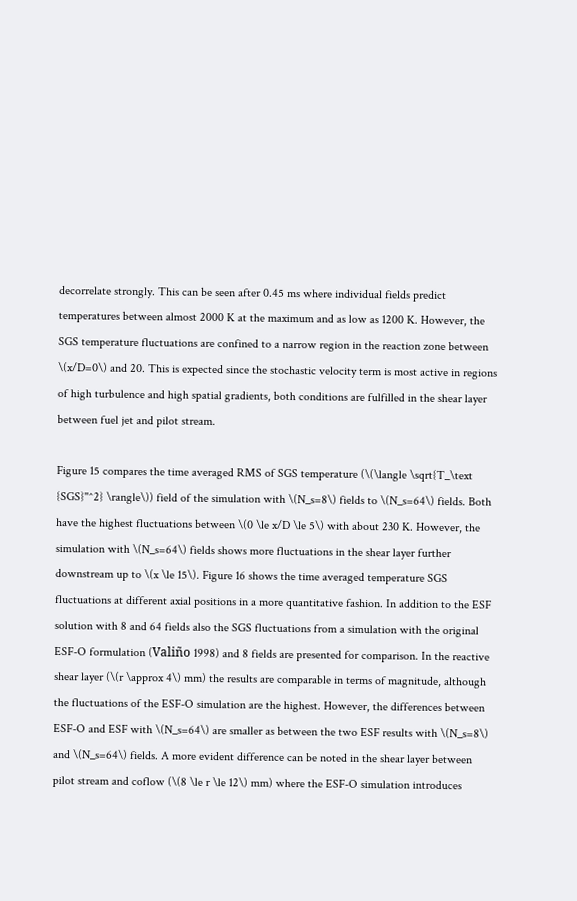decorrelate strongly. This can be seen after 0.45 ms where individual fields predict temperatures between almost 2000 K at the maximum and as low as 1200 K. However, the SGS temperature fluctuations are confined to a narrow region in the reaction zone between \(x/D=0\) and 20. This is expected since the stochastic velocity term is most active in regions of high turbulence and high spatial gradients, both conditions are fulfilled in the shear layer between fuel jet and pilot stream.

Figure 15 compares the time averaged RMS of SGS temperature (\(\langle \sqrt{T_\text {SGS}''^2} \rangle\)) field of the simulation with \(N_s=8\) fields to \(N_s=64\) fields. Both have the highest fluctuations between \(0 \le x/D \le 5\) with about 230 K. However, the simulation with \(N_s=64\) fields shows more fluctuations in the shear layer further downstream up to \(x \le 15\). Figure 16 shows the time averaged temperature SGS fluctuations at different axial positions in a more quantitative fashion. In addition to the ESF solution with 8 and 64 fields also the SGS fluctuations from a simulation with the original ESF-O formulation (Valiño 1998) and 8 fields are presented for comparison. In the reactive shear layer (\(r \approx 4\) mm) the results are comparable in terms of magnitude, although the fluctuations of the ESF-O simulation are the highest. However, the differences between ESF-O and ESF with \(N_s=64\) are smaller as between the two ESF results with \(N_s=8\) and \(N_s=64\) fields. A more evident difference can be noted in the shear layer between pilot stream and coflow (\(8 \le r \le 12\) mm) where the ESF-O simulation introduces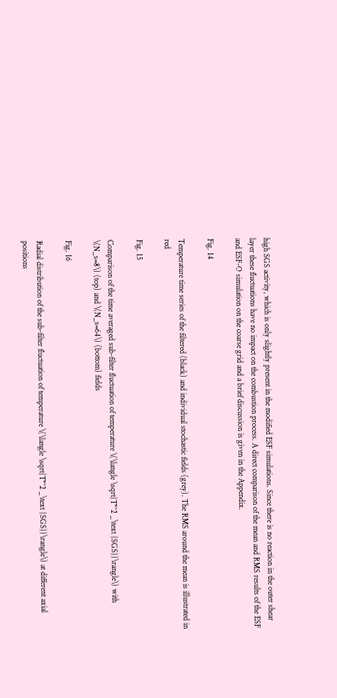high SGS activity, which is only slightly present in the modified ESF simulations. Since there is no reaction in the outer shear layer these fluctuations have no impact on the combustion process. A direct comparison of the mean and RMS results of the ESF and ESF-O simulation on the coarse grid and a brief discussion is given in the Appendix.

Fig. 14

Temperature time series of the filtered (black) and individual stochastic fields (grey). The RMS around the mean is illustrated in red

Fig. 15

Comparison of the time averaged sub-filter fluctuation of temperature \(\langle \sqrt{T''^2 _\text {SGS}}\rangle\) with \(N_s=8\) (top) and \(N_s=64\) (bottom) fields

Fig. 16

Radial distribution of the sub-filter fluctuation of temperature \(\langle \sqrt{T''^2 _\text {SGS}}\rangle\) at different axial positions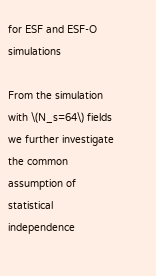for ESF and ESF-O simulations

From the simulation with \(N_s=64\) fields we further investigate the common assumption of statistical independence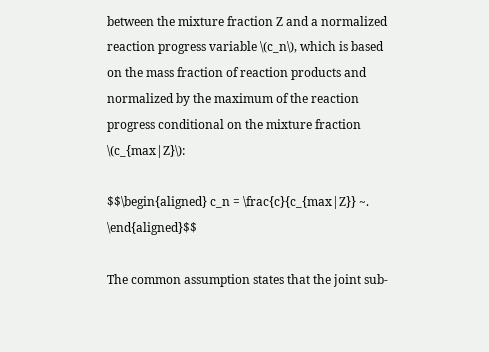between the mixture fraction Z and a normalized reaction progress variable \(c_n\), which is based on the mass fraction of reaction products and normalized by the maximum of the reaction progress conditional on the mixture fraction \(c_{max|Z}\):

$$\begin{aligned} c_n = \frac{c}{c_{max|Z}} ~. \end{aligned}$$

The common assumption states that the joint sub-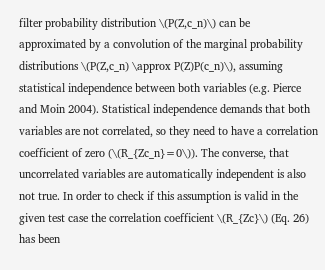filter probability distribution \(P(Z,c_n)\) can be approximated by a convolution of the marginal probability distributions \(P(Z,c_n) \approx P(Z)P(c_n)\), assuming statistical independence between both variables (e.g. Pierce and Moin 2004). Statistical independence demands that both variables are not correlated, so they need to have a correlation coefficient of zero (\(R_{Zc_n}=0\)). The converse, that uncorrelated variables are automatically independent is also not true. In order to check if this assumption is valid in the given test case the correlation coefficient \(R_{Zc}\) (Eq. 26) has been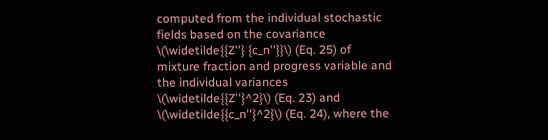computed from the individual stochastic fields based on the covariance \(\widetilde{{Z''} {c_n''}}\) (Eq. 25) of mixture fraction and progress variable and the individual variances \(\widetilde{{Z''}^2}\) (Eq. 23) and \(\widetilde{{c_n''}^2}\) (Eq. 24), where the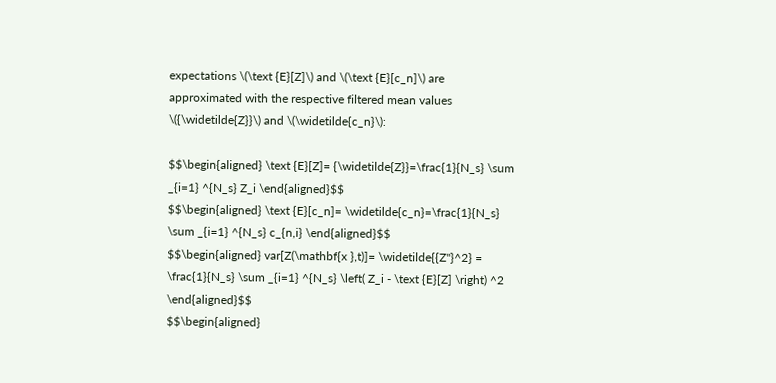expectations \(\text {E}[Z]\) and \(\text {E}[c_n]\) are approximated with the respective filtered mean values \({\widetilde{Z}}\) and \(\widetilde{c_n}\):

$$\begin{aligned} \text {E}[Z]= {\widetilde{Z}}=\frac{1}{N_s} \sum _{i=1} ^{N_s} Z_i \end{aligned}$$
$$\begin{aligned} \text {E}[c_n]= \widetilde{c_n}=\frac{1}{N_s} \sum _{i=1} ^{N_s} c_{n,i} \end{aligned}$$
$$\begin{aligned} var[Z(\mathbf{x },t)]= \widetilde{{Z''}^2} = \frac{1}{N_s} \sum _{i=1} ^{N_s} \left( Z_i - \text {E}[Z] \right) ^2 \end{aligned}$$
$$\begin{aligned}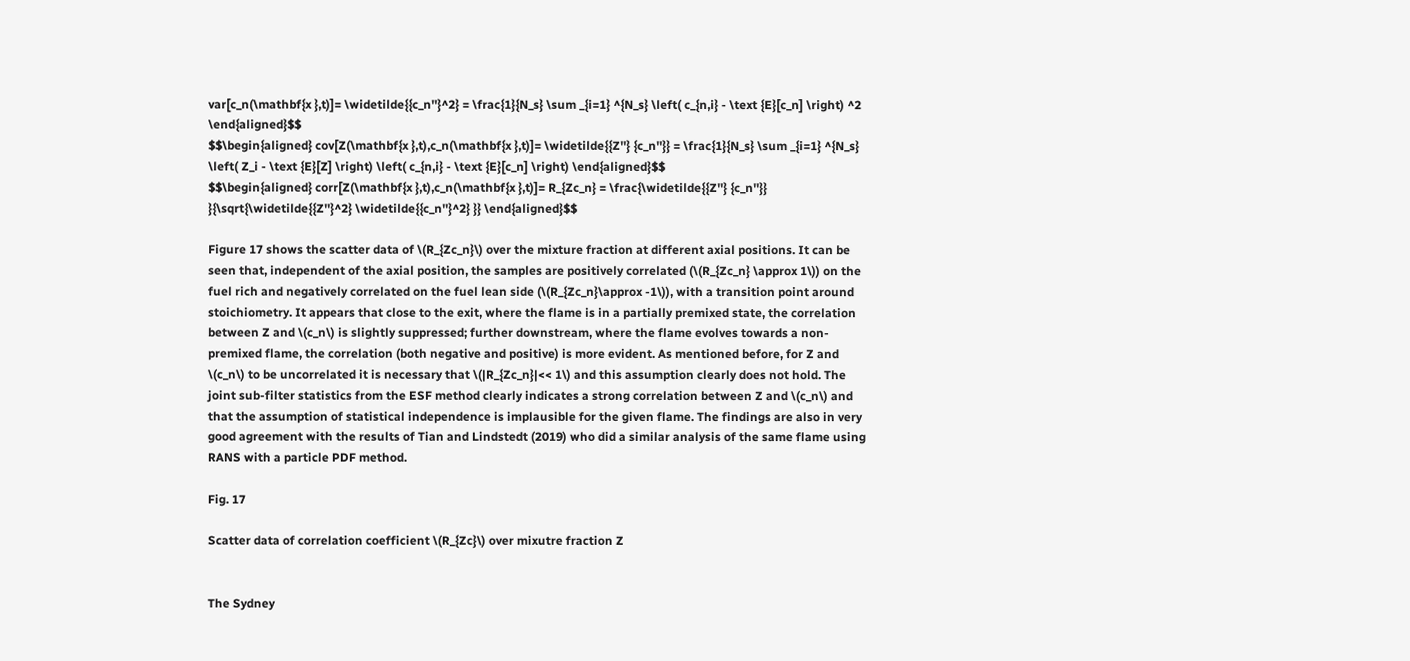var[c_n(\mathbf{x },t)]= \widetilde{{c_n''}^2} = \frac{1}{N_s} \sum _{i=1} ^{N_s} \left( c_{n,i} - \text {E}[c_n] \right) ^2 \end{aligned}$$
$$\begin{aligned} cov[Z(\mathbf{x },t),c_n(\mathbf{x },t)]= \widetilde{{Z''} {c_n''}} = \frac{1}{N_s} \sum _{i=1} ^{N_s} \left( Z_i - \text {E}[Z] \right) \left( c_{n,i} - \text {E}[c_n] \right) \end{aligned}$$
$$\begin{aligned} corr[Z(\mathbf{x },t),c_n(\mathbf{x },t)]= R_{Zc_n} = \frac{\widetilde{{Z''} {c_n''}} }{\sqrt{\widetilde{{Z''}^2} \widetilde{{c_n''}^2} }} \end{aligned}$$

Figure 17 shows the scatter data of \(R_{Zc_n}\) over the mixture fraction at different axial positions. It can be seen that, independent of the axial position, the samples are positively correlated (\(R_{Zc_n} \approx 1\)) on the fuel rich and negatively correlated on the fuel lean side (\(R_{Zc_n}\approx -1\)), with a transition point around stoichiometry. It appears that close to the exit, where the flame is in a partially premixed state, the correlation between Z and \(c_n\) is slightly suppressed; further downstream, where the flame evolves towards a non-premixed flame, the correlation (both negative and positive) is more evident. As mentioned before, for Z and \(c_n\) to be uncorrelated it is necessary that \(|R_{Zc_n}|<< 1\) and this assumption clearly does not hold. The joint sub-filter statistics from the ESF method clearly indicates a strong correlation between Z and \(c_n\) and that the assumption of statistical independence is implausible for the given flame. The findings are also in very good agreement with the results of Tian and Lindstedt (2019) who did a similar analysis of the same flame using RANS with a particle PDF method.

Fig. 17

Scatter data of correlation coefficient \(R_{Zc}\) over mixutre fraction Z


The Sydney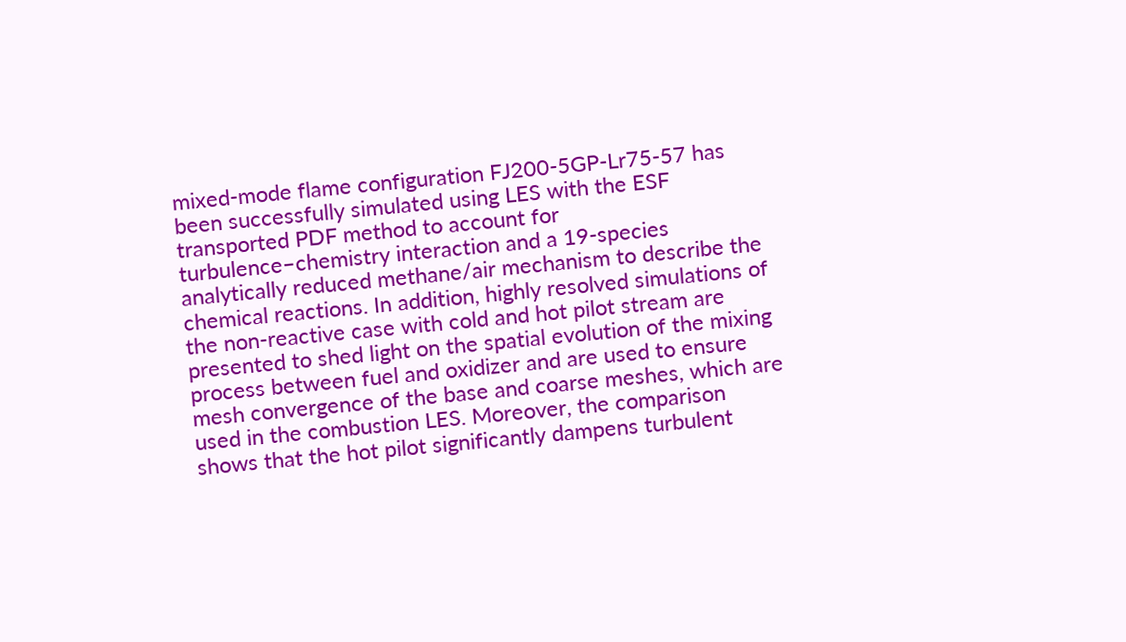mixed-mode flame configuration FJ200-5GP-Lr75-57 has been successfully simulated using LES with the ESF transported PDF method to account for turbulence–chemistry interaction and a 19-species analytically reduced methane/air mechanism to describe the chemical reactions. In addition, highly resolved simulations of the non-reactive case with cold and hot pilot stream are presented to shed light on the spatial evolution of the mixing process between fuel and oxidizer and are used to ensure mesh convergence of the base and coarse meshes, which are used in the combustion LES. Moreover, the comparison shows that the hot pilot significantly dampens turbulent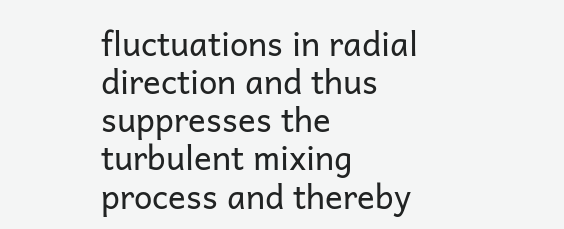fluctuations in radial direction and thus suppresses the turbulent mixing process and thereby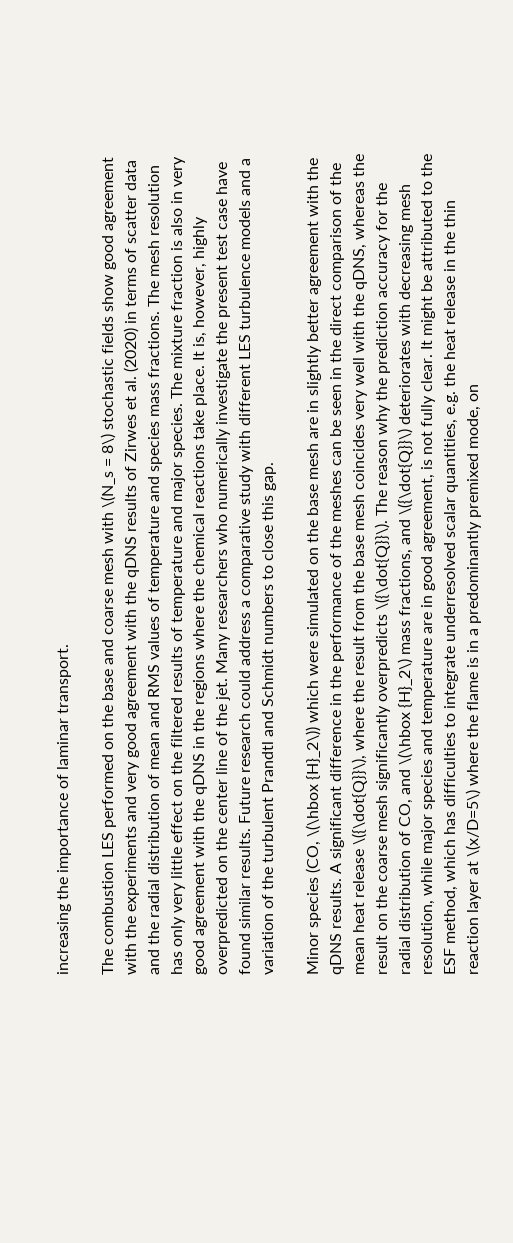increasing the importance of laminar transport.

The combustion LES performed on the base and coarse mesh with \(N_s = 8\) stochastic fields show good agreement with the experiments and very good agreement with the qDNS results of Zirwes et al. (2020) in terms of scatter data and the radial distribution of mean and RMS values of temperature and species mass fractions. The mesh resolution has only very little effect on the filtered results of temperature and major species. The mixture fraction is also in very good agreement with the qDNS in the regions where the chemical reactions take place. It is, however, highly overpredicted on the center line of the jet. Many researchers who numerically investigate the present test case have found similar results. Future research could address a comparative study with different LES turbulence models and a variation of the turbulent Prandtl and Schmidt numbers to close this gap.

Minor species (CO, \(\hbox {H}_2\)) which were simulated on the base mesh are in slightly better agreement with the qDNS results. A significant difference in the performance of the meshes can be seen in the direct comparison of the mean heat release \({\dot{Q}}\), where the result from the base mesh coincides very well with the qDNS, whereas the result on the coarse mesh significantly overpredicts \({\dot{Q}}\). The reason why the prediction accuracy for the radial distribution of CO, and \(\hbox {H}_2\) mass fractions, and \({\dot{Q}}\) deteriorates with decreasing mesh resolution, while major species and temperature are in good agreement, is not fully clear. It might be attributed to the ESF method, which has difficulties to integrate underresolved scalar quantities, e.g. the heat release in the thin reaction layer at \(x/D=5\) where the flame is in a predominantly premixed mode, on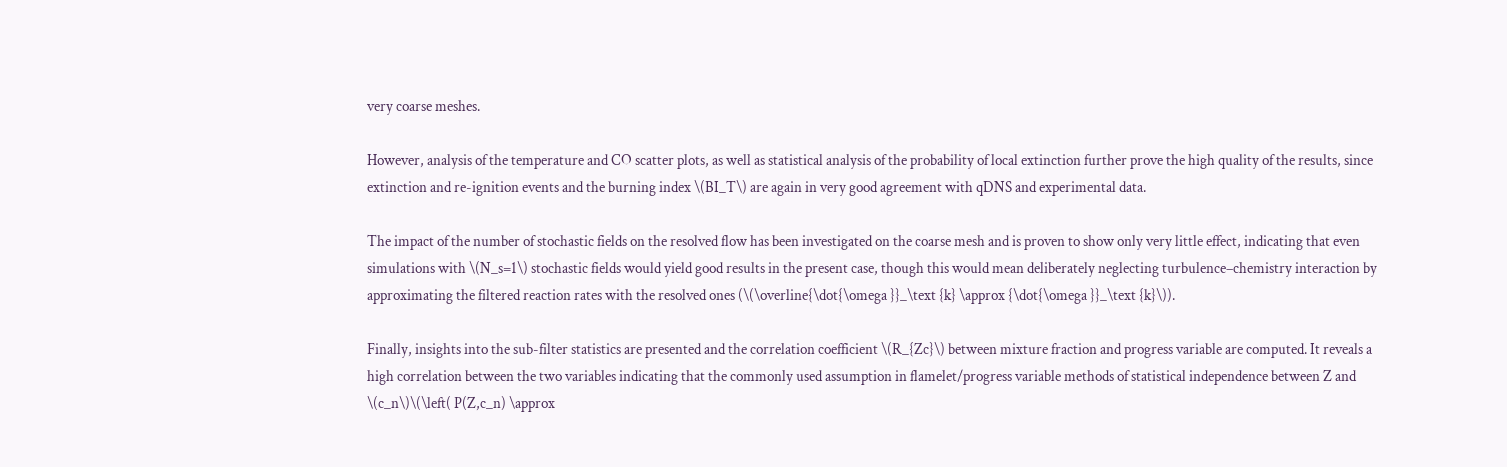very coarse meshes.

However, analysis of the temperature and CO scatter plots, as well as statistical analysis of the probability of local extinction further prove the high quality of the results, since extinction and re-ignition events and the burning index \(BI_T\) are again in very good agreement with qDNS and experimental data.

The impact of the number of stochastic fields on the resolved flow has been investigated on the coarse mesh and is proven to show only very little effect, indicating that even simulations with \(N_s=1\) stochastic fields would yield good results in the present case, though this would mean deliberately neglecting turbulence–chemistry interaction by approximating the filtered reaction rates with the resolved ones (\(\overline{\dot{\omega }}_\text {k} \approx {\dot{\omega }}_\text {k}\)).

Finally, insights into the sub-filter statistics are presented and the correlation coefficient \(R_{Zc}\) between mixture fraction and progress variable are computed. It reveals a high correlation between the two variables indicating that the commonly used assumption in flamelet/progress variable methods of statistical independence between Z and \(c_n\)\(\left( P(Z,c_n) \approx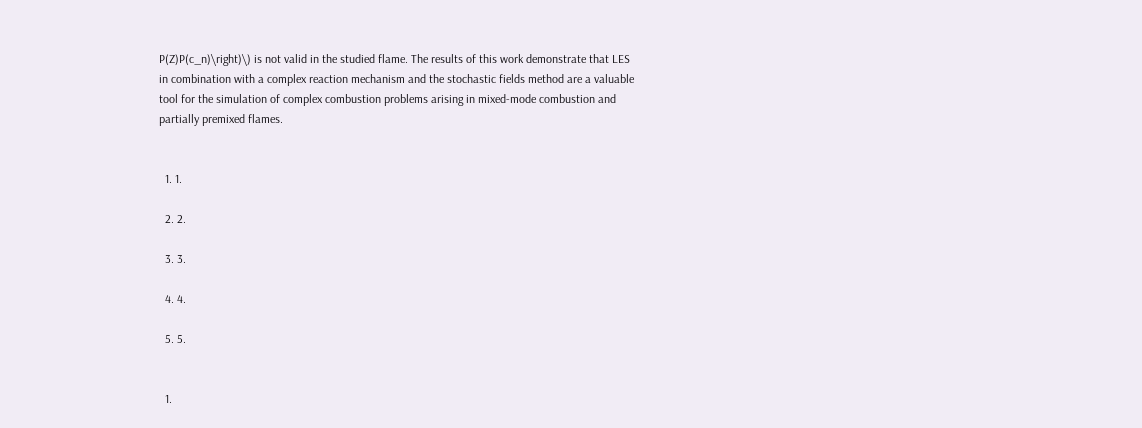P(Z)P(c_n)\right)\) is not valid in the studied flame. The results of this work demonstrate that LES in combination with a complex reaction mechanism and the stochastic fields method are a valuable tool for the simulation of complex combustion problems arising in mixed-mode combustion and partially premixed flames.


  1. 1.

  2. 2.

  3. 3.

  4. 4.

  5. 5.


  1.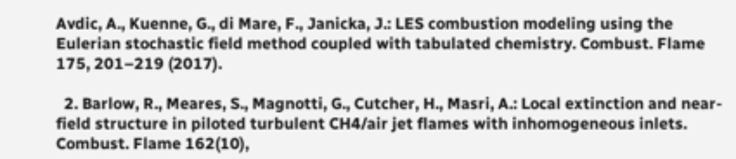Avdic, A., Kuenne, G., di Mare, F., Janicka, J.: LES combustion modeling using the Eulerian stochastic field method coupled with tabulated chemistry. Combust. Flame 175, 201–219 (2017).

  2. Barlow, R., Meares, S., Magnotti, G., Cutcher, H., Masri, A.: Local extinction and near-field structure in piloted turbulent CH4/air jet flames with inhomogeneous inlets. Combust. Flame 162(10),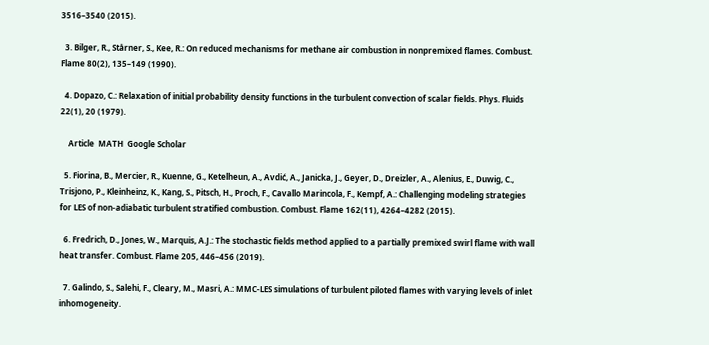3516–3540 (2015).

  3. Bilger, R., Stårner, S., Kee, R.: On reduced mechanisms for methane air combustion in nonpremixed flames. Combust. Flame 80(2), 135–149 (1990).

  4. Dopazo, C.: Relaxation of initial probability density functions in the turbulent convection of scalar fields. Phys. Fluids 22(1), 20 (1979).

    Article  MATH  Google Scholar

  5. Fiorina, B., Mercier, R., Kuenne, G., Ketelheun, A., Avdić, A., Janicka, J., Geyer, D., Dreizler, A., Alenius, E., Duwig, C., Trisjono, P., Kleinheinz, K., Kang, S., Pitsch, H., Proch, F., Cavallo Marincola, F., Kempf, A.: Challenging modeling strategies for LES of non-adiabatic turbulent stratified combustion. Combust. Flame 162(11), 4264–4282 (2015).

  6. Fredrich, D., Jones, W., Marquis, A.J.: The stochastic fields method applied to a partially premixed swirl flame with wall heat transfer. Combust. Flame 205, 446–456 (2019).

  7. Galindo, S., Salehi, F., Cleary, M., Masri, A.: MMC-LES simulations of turbulent piloted flames with varying levels of inlet inhomogeneity.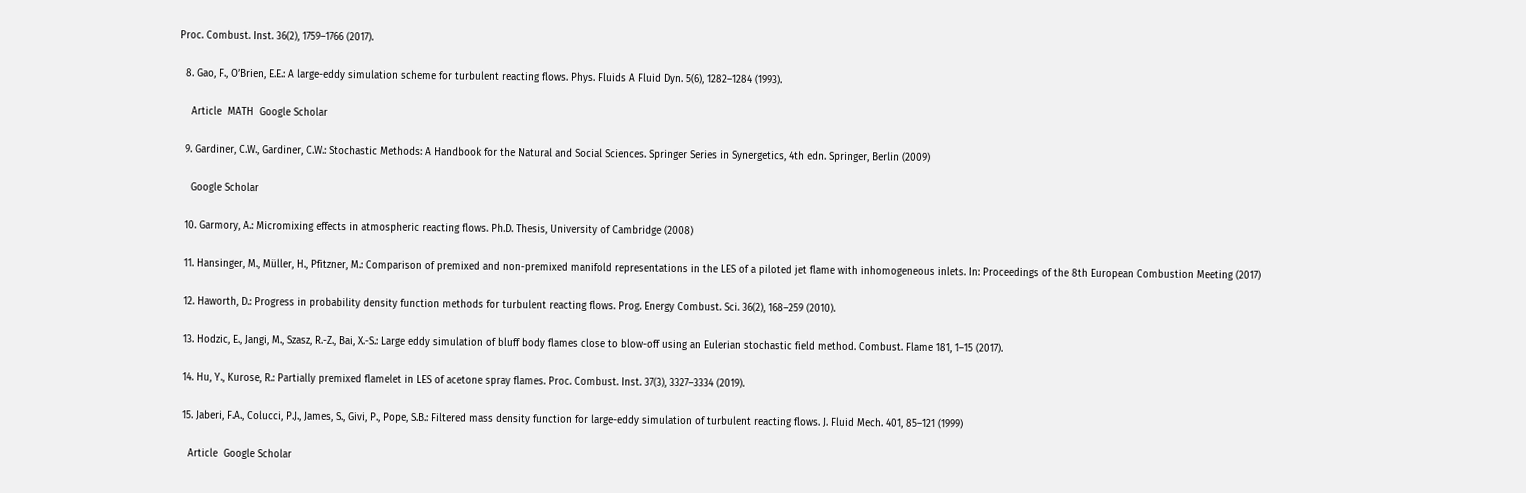Proc. Combust. Inst. 36(2), 1759–1766 (2017).

  8. Gao, F., O’Brien, E.E.: A large-eddy simulation scheme for turbulent reacting flows. Phys. Fluids A Fluid Dyn. 5(6), 1282–1284 (1993).

    Article  MATH  Google Scholar

  9. Gardiner, C.W., Gardiner, C.W.: Stochastic Methods: A Handbook for the Natural and Social Sciences. Springer Series in Synergetics, 4th edn. Springer, Berlin (2009)

    Google Scholar

  10. Garmory, A.: Micromixing effects in atmospheric reacting flows. Ph.D. Thesis, University of Cambridge (2008)

  11. Hansinger, M., Müller, H., Pfitzner, M.: Comparison of premixed and non-premixed manifold representations in the LES of a piloted jet flame with inhomogeneous inlets. In: Proceedings of the 8th European Combustion Meeting (2017)

  12. Haworth, D.: Progress in probability density function methods for turbulent reacting flows. Prog. Energy Combust. Sci. 36(2), 168–259 (2010).

  13. Hodzic, E., Jangi, M., Szasz, R.-Z., Bai, X.-S.: Large eddy simulation of bluff body flames close to blow-off using an Eulerian stochastic field method. Combust. Flame 181, 1–15 (2017).

  14. Hu, Y., Kurose, R.: Partially premixed flamelet in LES of acetone spray flames. Proc. Combust. Inst. 37(3), 3327–3334 (2019).

  15. Jaberi, F.A., Colucci, P.J., James, S., Givi, P., Pope, S.B.: Filtered mass density function for large-eddy simulation of turbulent reacting flows. J. Fluid Mech. 401, 85–121 (1999)

    Article  Google Scholar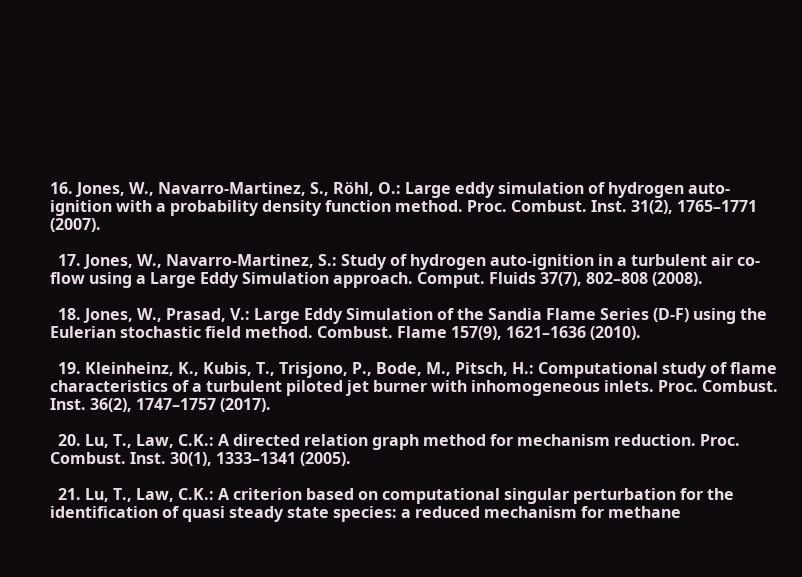16. Jones, W., Navarro-Martinez, S., Röhl, O.: Large eddy simulation of hydrogen auto-ignition with a probability density function method. Proc. Combust. Inst. 31(2), 1765–1771 (2007).

  17. Jones, W., Navarro-Martinez, S.: Study of hydrogen auto-ignition in a turbulent air co-flow using a Large Eddy Simulation approach. Comput. Fluids 37(7), 802–808 (2008).

  18. Jones, W., Prasad, V.: Large Eddy Simulation of the Sandia Flame Series (D-F) using the Eulerian stochastic field method. Combust. Flame 157(9), 1621–1636 (2010).

  19. Kleinheinz, K., Kubis, T., Trisjono, P., Bode, M., Pitsch, H.: Computational study of flame characteristics of a turbulent piloted jet burner with inhomogeneous inlets. Proc. Combust. Inst. 36(2), 1747–1757 (2017).

  20. Lu, T., Law, C.K.: A directed relation graph method for mechanism reduction. Proc. Combust. Inst. 30(1), 1333–1341 (2005).

  21. Lu, T., Law, C.K.: A criterion based on computational singular perturbation for the identification of quasi steady state species: a reduced mechanism for methane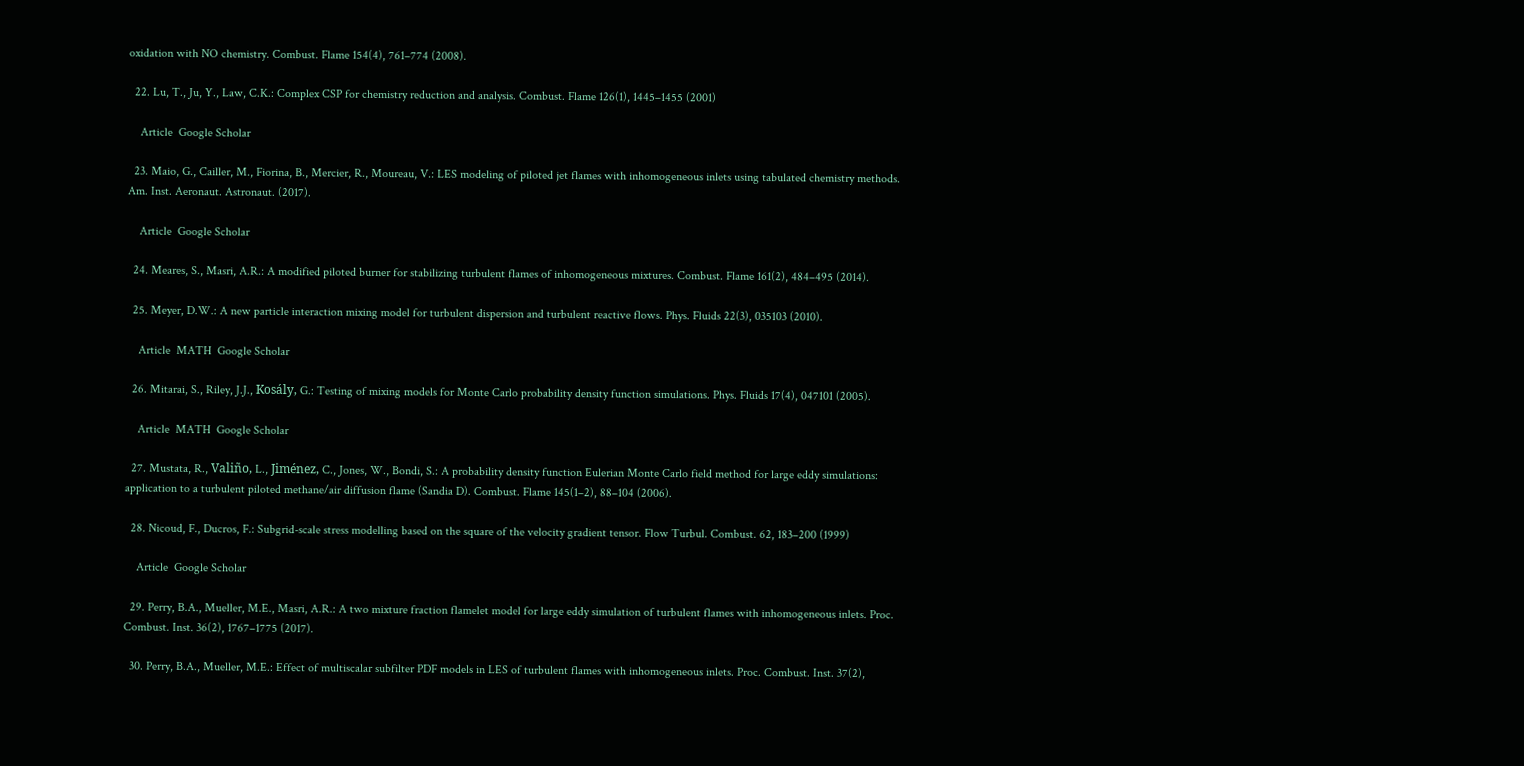oxidation with NO chemistry. Combust. Flame 154(4), 761–774 (2008).

  22. Lu, T., Ju, Y., Law, C.K.: Complex CSP for chemistry reduction and analysis. Combust. Flame 126(1), 1445–1455 (2001)

    Article  Google Scholar

  23. Maio, G., Cailler, M., Fiorina, B., Mercier, R., Moureau, V.: LES modeling of piloted jet flames with inhomogeneous inlets using tabulated chemistry methods. Am. Inst. Aeronaut. Astronaut. (2017).

    Article  Google Scholar

  24. Meares, S., Masri, A.R.: A modified piloted burner for stabilizing turbulent flames of inhomogeneous mixtures. Combust. Flame 161(2), 484–495 (2014).

  25. Meyer, D.W.: A new particle interaction mixing model for turbulent dispersion and turbulent reactive flows. Phys. Fluids 22(3), 035103 (2010).

    Article  MATH  Google Scholar

  26. Mitarai, S., Riley, J.J., Kosály, G.: Testing of mixing models for Monte Carlo probability density function simulations. Phys. Fluids 17(4), 047101 (2005).

    Article  MATH  Google Scholar

  27. Mustata, R., Valiño, L., Jiménez, C., Jones, W., Bondi, S.: A probability density function Eulerian Monte Carlo field method for large eddy simulations: application to a turbulent piloted methane/air diffusion flame (Sandia D). Combust. Flame 145(1–2), 88–104 (2006).

  28. Nicoud, F., Ducros, F.: Subgrid-scale stress modelling based on the square of the velocity gradient tensor. Flow Turbul. Combust. 62, 183–200 (1999)

    Article  Google Scholar

  29. Perry, B.A., Mueller, M.E., Masri, A.R.: A two mixture fraction flamelet model for large eddy simulation of turbulent flames with inhomogeneous inlets. Proc. Combust. Inst. 36(2), 1767–1775 (2017).

  30. Perry, B.A., Mueller, M.E.: Effect of multiscalar subfilter PDF models in LES of turbulent flames with inhomogeneous inlets. Proc. Combust. Inst. 37(2),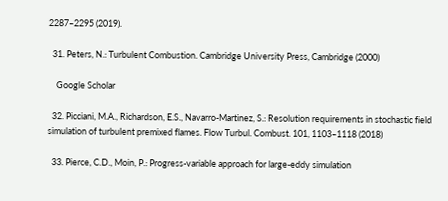2287–2295 (2019).

  31. Peters, N.: Turbulent Combustion. Cambridge University Press, Cambridge (2000)

    Google Scholar

  32. Picciani, M.A., Richardson, E.S., Navarro-Martinez, S.: Resolution requirements in stochastic field simulation of turbulent premixed flames. Flow Turbul. Combust. 101, 1103–1118 (2018)

  33. Pierce, C.D., Moin, P.: Progress-variable approach for large-eddy simulation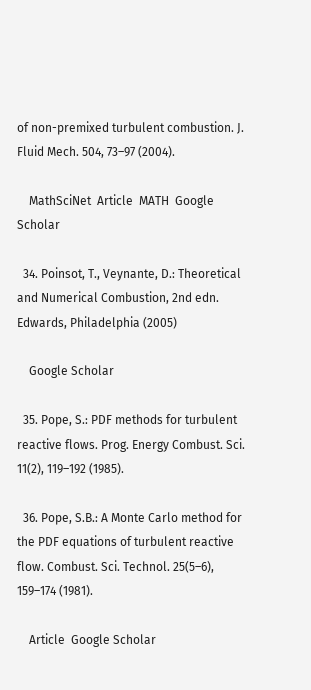of non-premixed turbulent combustion. J. Fluid Mech. 504, 73–97 (2004).

    MathSciNet  Article  MATH  Google Scholar

  34. Poinsot, T., Veynante, D.: Theoretical and Numerical Combustion, 2nd edn. Edwards, Philadelphia (2005)

    Google Scholar

  35. Pope, S.: PDF methods for turbulent reactive flows. Prog. Energy Combust. Sci. 11(2), 119–192 (1985).

  36. Pope, S.B.: A Monte Carlo method for the PDF equations of turbulent reactive flow. Combust. Sci. Technol. 25(5–6), 159–174 (1981).

    Article  Google Scholar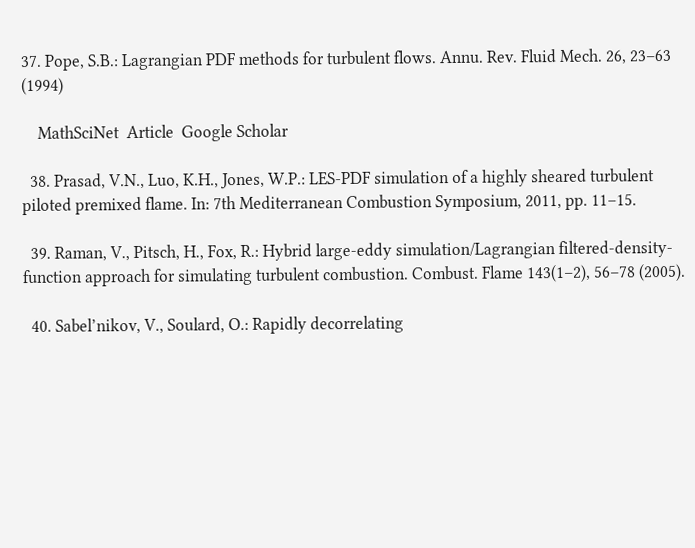37. Pope, S.B.: Lagrangian PDF methods for turbulent flows. Annu. Rev. Fluid Mech. 26, 23–63 (1994)

    MathSciNet  Article  Google Scholar

  38. Prasad, V.N., Luo, K.H., Jones, W.P.: LES-PDF simulation of a highly sheared turbulent piloted premixed flame. In: 7th Mediterranean Combustion Symposium, 2011, pp. 11–15.

  39. Raman, V., Pitsch, H., Fox, R.: Hybrid large-eddy simulation/Lagrangian filtered-density-function approach for simulating turbulent combustion. Combust. Flame 143(1–2), 56–78 (2005).

  40. Sabel’nikov, V., Soulard, O.: Rapidly decorrelating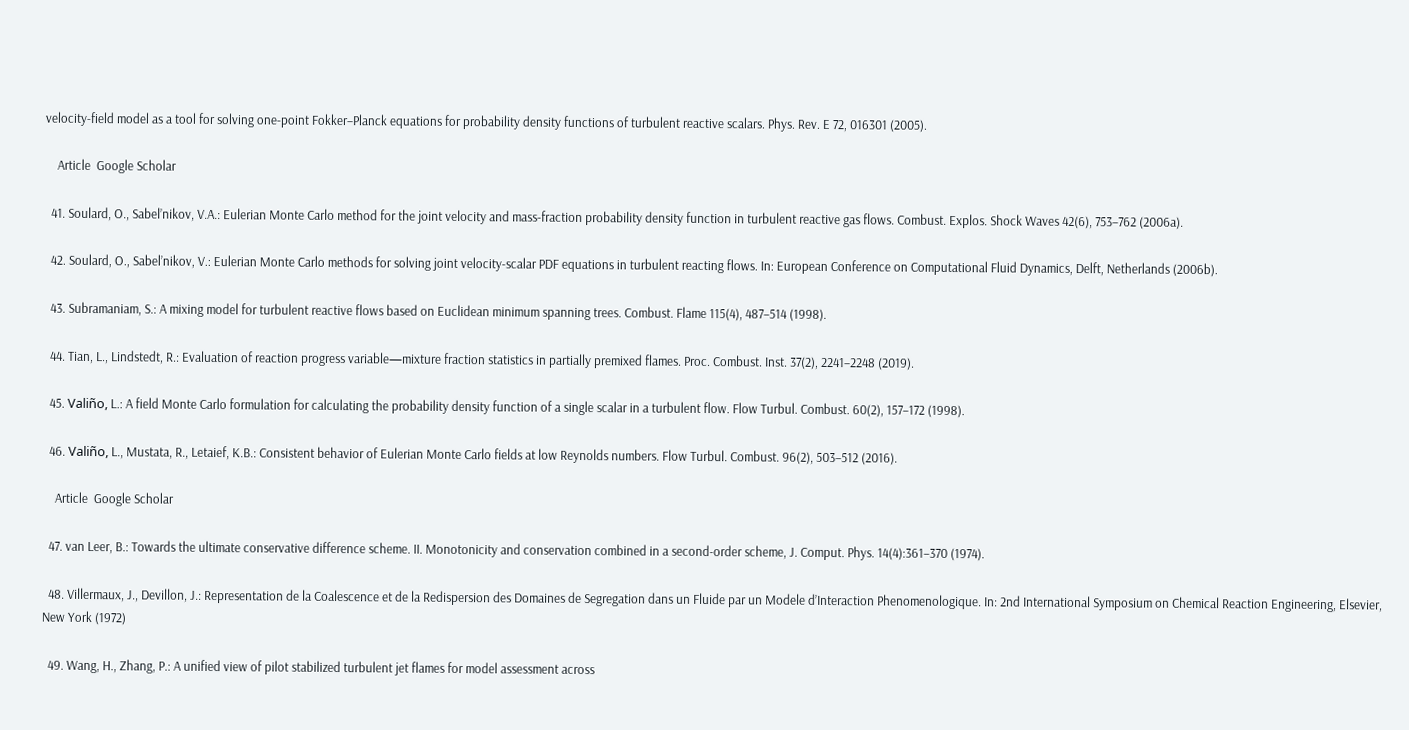velocity-field model as a tool for solving one-point Fokker–Planck equations for probability density functions of turbulent reactive scalars. Phys. Rev. E 72, 016301 (2005).

    Article  Google Scholar

  41. Soulard, O., Sabel’nikov, V.A.: Eulerian Monte Carlo method for the joint velocity and mass-fraction probability density function in turbulent reactive gas flows. Combust. Explos. Shock Waves 42(6), 753–762 (2006a).

  42. Soulard, O., Sabel’nikov, V.: Eulerian Monte Carlo methods for solving joint velocity-scalar PDF equations in turbulent reacting flows. In: European Conference on Computational Fluid Dynamics, Delft, Netherlands (2006b).

  43. Subramaniam, S.: A mixing model for turbulent reactive flows based on Euclidean minimum spanning trees. Combust. Flame 115(4), 487–514 (1998).

  44. Tian, L., Lindstedt, R.: Evaluation of reaction progress variable—mixture fraction statistics in partially premixed flames. Proc. Combust. Inst. 37(2), 2241–2248 (2019).

  45. Valiño, L.: A field Monte Carlo formulation for calculating the probability density function of a single scalar in a turbulent flow. Flow Turbul. Combust. 60(2), 157–172 (1998).

  46. Valiño, L., Mustata, R., Letaief, K.B.: Consistent behavior of Eulerian Monte Carlo fields at low Reynolds numbers. Flow Turbul. Combust. 96(2), 503–512 (2016).

    Article  Google Scholar

  47. van Leer, B.: Towards the ultimate conservative difference scheme. II. Monotonicity and conservation combined in a second-order scheme, J. Comput. Phys. 14(4):361–370 (1974).

  48. Villermaux, J., Devillon, J.: Representation de la Coalescence et de la Redispersion des Domaines de Segregation dans un Fluide par un Modele d’Interaction Phenomenologique. In: 2nd International Symposium on Chemical Reaction Engineering, Elsevier, New York (1972)

  49. Wang, H., Zhang, P.: A unified view of pilot stabilized turbulent jet flames for model assessment across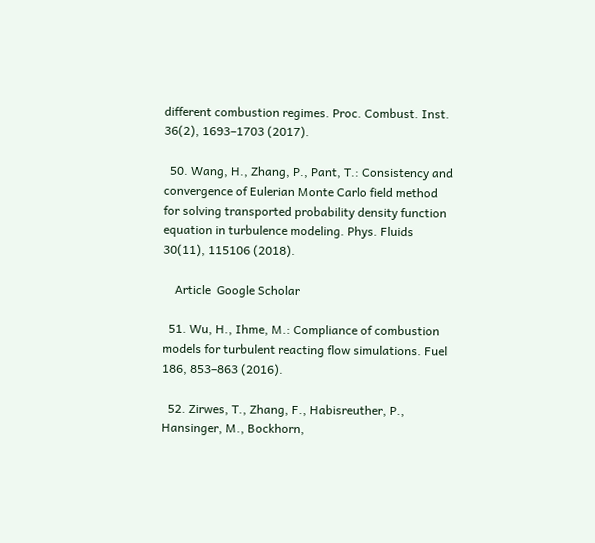different combustion regimes. Proc. Combust. Inst. 36(2), 1693–1703 (2017).

  50. Wang, H., Zhang, P., Pant, T.: Consistency and convergence of Eulerian Monte Carlo field method for solving transported probability density function equation in turbulence modeling. Phys. Fluids 30(11), 115106 (2018).

    Article  Google Scholar

  51. Wu, H., Ihme, M.: Compliance of combustion models for turbulent reacting flow simulations. Fuel 186, 853–863 (2016).

  52. Zirwes, T., Zhang, F., Habisreuther, P., Hansinger, M., Bockhorn,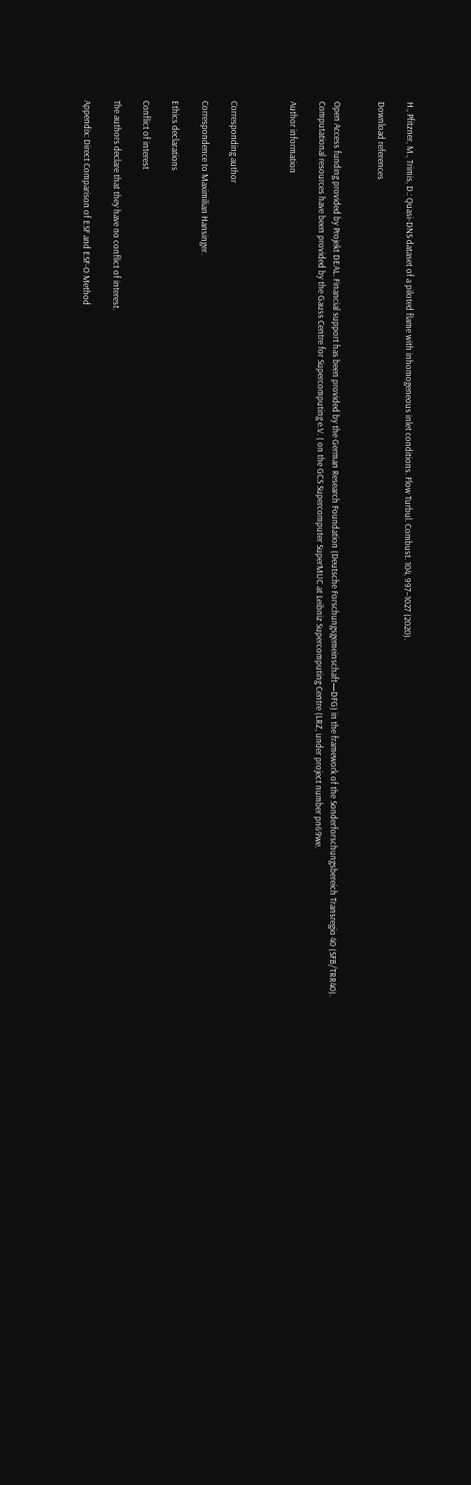H., Pfitzner, M., Trimis, D.: Quasi-DNS dataset of a piloted flame with inhomogeneous inlet conditions. Flow Turbul. Combust. 104, 997–1027 (2020).

Download references


Open Access funding provided by Projekt DEAL. Financial support has been provided by the German Research Foundation (Deutsche Forschungsgemeinschaft—DFG) in the framework of the Sonderforschungsbereich Transregio 40 (SFB/TRR40). Computational resources have been provided by the Gauss Centre for Supercomputing e.V. ( on the GCS Supercomputer SuperMUC at Leibniz Supercomputing Centre (LRZ, under project number pn69we.

Author information



Corresponding author

Correspondence to Maximilian Hansinger.

Ethics declarations

Conflict of interest

The authors declare that they have no conflict of interest.

Appendix: Direct Comparison of ESF and ESF-O Method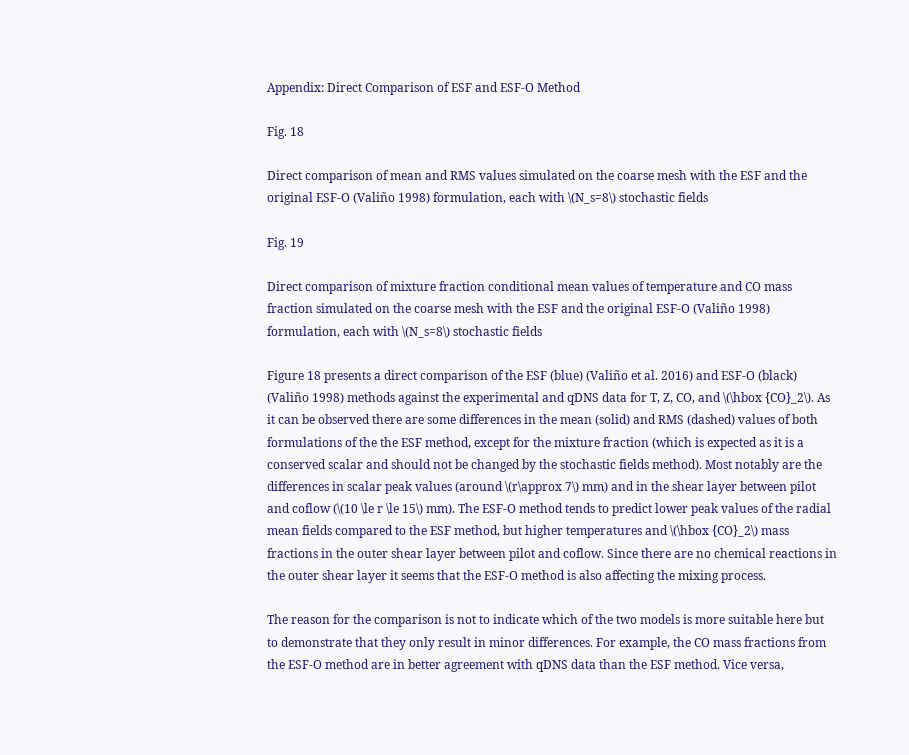Appendix: Direct Comparison of ESF and ESF-O Method

Fig. 18

Direct comparison of mean and RMS values simulated on the coarse mesh with the ESF and the original ESF-O (Valiño 1998) formulation, each with \(N_s=8\) stochastic fields

Fig. 19

Direct comparison of mixture fraction conditional mean values of temperature and CO mass fraction simulated on the coarse mesh with the ESF and the original ESF-O (Valiño 1998) formulation, each with \(N_s=8\) stochastic fields

Figure 18 presents a direct comparison of the ESF (blue) (Valiño et al. 2016) and ESF-O (black) (Valiño 1998) methods against the experimental and qDNS data for T, Z, CO, and \(\hbox {CO}_2\). As it can be observed there are some differences in the mean (solid) and RMS (dashed) values of both formulations of the the ESF method, except for the mixture fraction (which is expected as it is a conserved scalar and should not be changed by the stochastic fields method). Most notably are the differences in scalar peak values (around \(r\approx 7\) mm) and in the shear layer between pilot and coflow (\(10 \le r \le 15\) mm). The ESF-O method tends to predict lower peak values of the radial mean fields compared to the ESF method, but higher temperatures and \(\hbox {CO}_2\) mass fractions in the outer shear layer between pilot and coflow. Since there are no chemical reactions in the outer shear layer it seems that the ESF-O method is also affecting the mixing process.

The reason for the comparison is not to indicate which of the two models is more suitable here but to demonstrate that they only result in minor differences. For example, the CO mass fractions from the ESF-O method are in better agreement with qDNS data than the ESF method. Vice versa,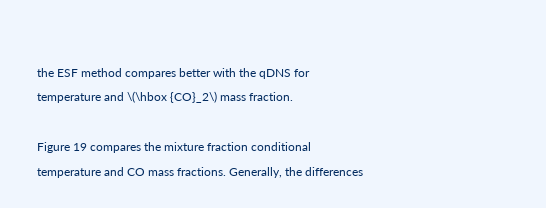the ESF method compares better with the qDNS for temperature and \(\hbox {CO}_2\) mass fraction.

Figure 19 compares the mixture fraction conditional temperature and CO mass fractions. Generally, the differences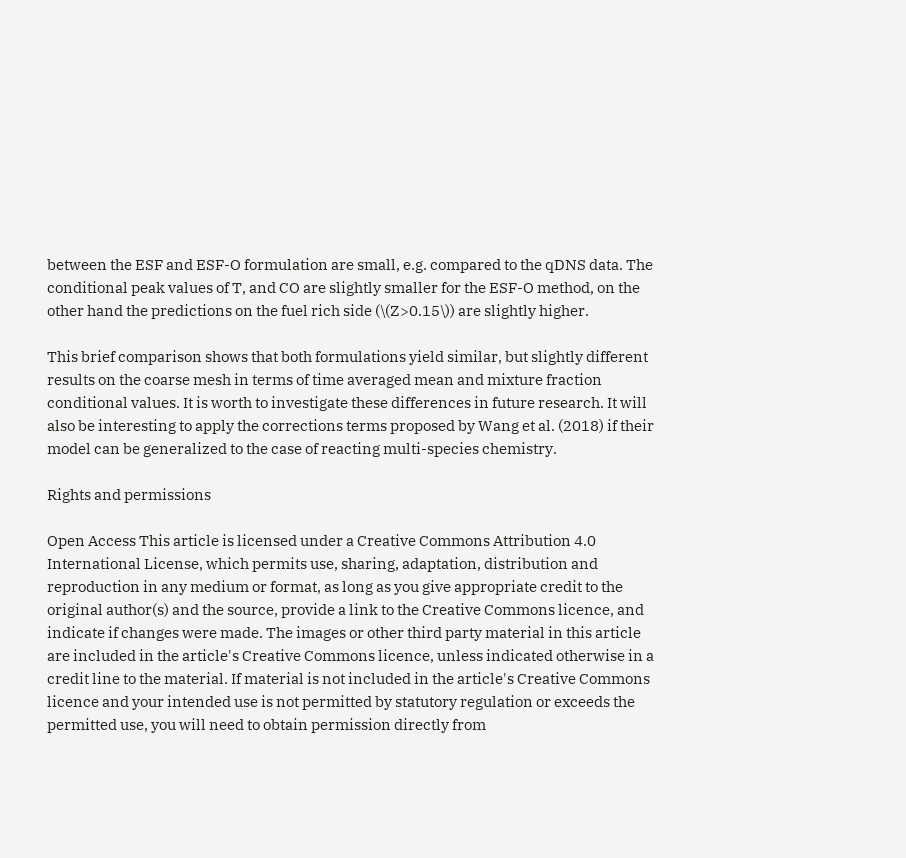between the ESF and ESF-O formulation are small, e.g. compared to the qDNS data. The conditional peak values of T, and CO are slightly smaller for the ESF-O method, on the other hand the predictions on the fuel rich side (\(Z>0.15\)) are slightly higher.

This brief comparison shows that both formulations yield similar, but slightly different results on the coarse mesh in terms of time averaged mean and mixture fraction conditional values. It is worth to investigate these differences in future research. It will also be interesting to apply the corrections terms proposed by Wang et al. (2018) if their model can be generalized to the case of reacting multi-species chemistry.

Rights and permissions

Open Access This article is licensed under a Creative Commons Attribution 4.0 International License, which permits use, sharing, adaptation, distribution and reproduction in any medium or format, as long as you give appropriate credit to the original author(s) and the source, provide a link to the Creative Commons licence, and indicate if changes were made. The images or other third party material in this article are included in the article's Creative Commons licence, unless indicated otherwise in a credit line to the material. If material is not included in the article's Creative Commons licence and your intended use is not permitted by statutory regulation or exceeds the permitted use, you will need to obtain permission directly from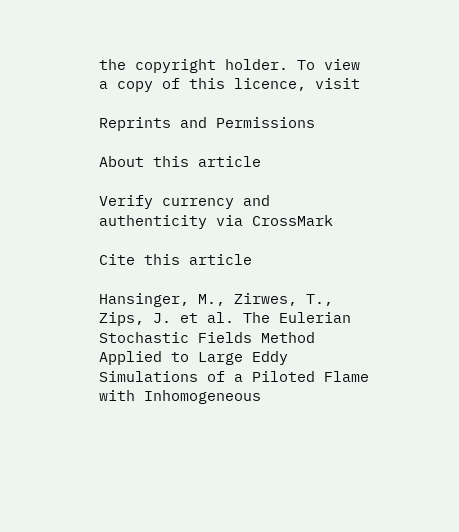the copyright holder. To view a copy of this licence, visit

Reprints and Permissions

About this article

Verify currency and authenticity via CrossMark

Cite this article

Hansinger, M., Zirwes, T., Zips, J. et al. The Eulerian Stochastic Fields Method Applied to Large Eddy Simulations of a Piloted Flame with Inhomogeneous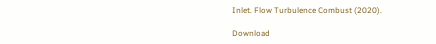Inlet. Flow Turbulence Combust (2020).

Download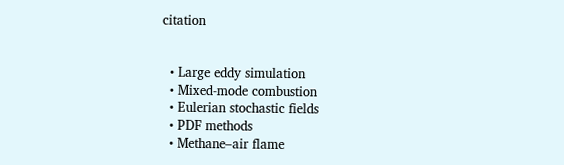citation


  • Large eddy simulation
  • Mixed-mode combustion
  • Eulerian stochastic fields
  • PDF methods
  • Methane–air flame